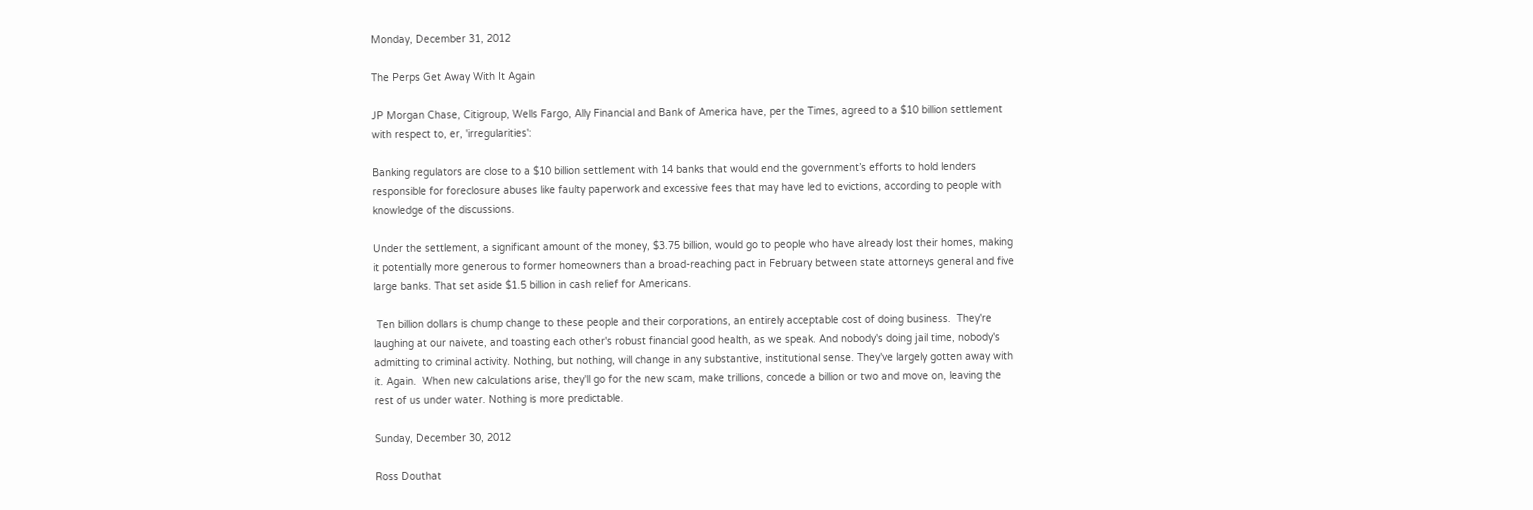Monday, December 31, 2012

The Perps Get Away With It Again

JP Morgan Chase, Citigroup, Wells Fargo, Ally Financial and Bank of America have, per the Times, agreed to a $10 billion settlement with respect to, er, 'irregularities':

Banking regulators are close to a $10 billion settlement with 14 banks that would end the government’s efforts to hold lenders responsible for foreclosure abuses like faulty paperwork and excessive fees that may have led to evictions, according to people with knowledge of the discussions.

Under the settlement, a significant amount of the money, $3.75 billion, would go to people who have already lost their homes, making it potentially more generous to former homeowners than a broad-reaching pact in February between state attorneys general and five large banks. That set aside $1.5 billion in cash relief for Americans.

 Ten billion dollars is chump change to these people and their corporations, an entirely acceptable cost of doing business.  They're laughing at our naivete, and toasting each other's robust financial good health, as we speak. And nobody's doing jail time, nobody's admitting to criminal activity. Nothing, but nothing, will change in any substantive, institutional sense. They've largely gotten away with it. Again.  When new calculations arise, they'll go for the new scam, make trillions, concede a billion or two and move on, leaving the rest of us under water. Nothing is more predictable.

Sunday, December 30, 2012

Ross Douthat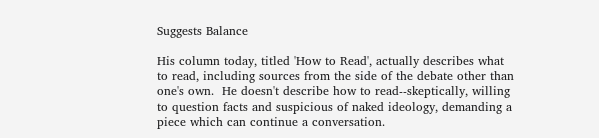Suggests Balance

His column today, titled 'How to Read', actually describes what to read, including sources from the side of the debate other than one's own.  He doesn't describe how to read--skeptically, willing to question facts and suspicious of naked ideology, demanding a piece which can continue a conversation.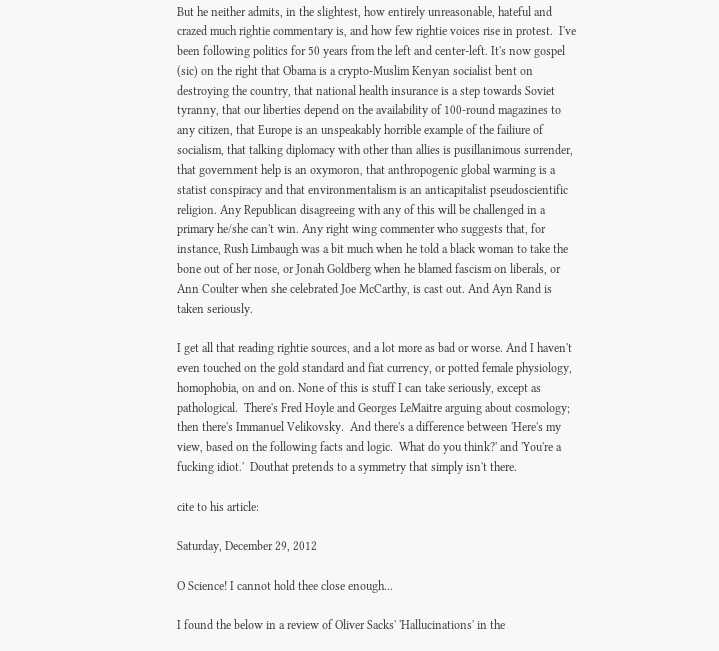But he neither admits, in the slightest, how entirely unreasonable, hateful and crazed much rightie commentary is, and how few rightie voices rise in protest.  I've been following politics for 50 years from the left and center-left. It's now gospel (sic) on the right that Obama is a crypto-Muslim Kenyan socialist bent on destroying the country, that national health insurance is a step towards Soviet tyranny, that our liberties depend on the availability of 100-round magazines to any citizen, that Europe is an unspeakably horrible example of the failiure of socialism, that talking diplomacy with other than allies is pusillanimous surrender, that government help is an oxymoron, that anthropogenic global warming is a statist conspiracy and that environmentalism is an anticapitalist pseudoscientific religion. Any Republican disagreeing with any of this will be challenged in a primary he/she can't win. Any right wing commenter who suggests that, for instance, Rush Limbaugh was a bit much when he told a black woman to take the bone out of her nose, or Jonah Goldberg when he blamed fascism on liberals, or Ann Coulter when she celebrated Joe McCarthy, is cast out. And Ayn Rand is taken seriously.

I get all that reading rightie sources, and a lot more as bad or worse. And I haven't even touched on the gold standard and fiat currency, or potted female physiology, homophobia, on and on. None of this is stuff I can take seriously, except as pathological.  There's Fred Hoyle and Georges LeMaitre arguing about cosmology; then there's Immanuel Velikovsky.  And there's a difference between 'Here's my view, based on the following facts and logic.  What do you think?' and 'You're a fucking idiot.'  Douthat pretends to a symmetry that simply isn't there.

cite to his article:

Saturday, December 29, 2012

O Science! I cannot hold thee close enough...

I found the below in a review of Oliver Sacks' 'Hallucinations' in the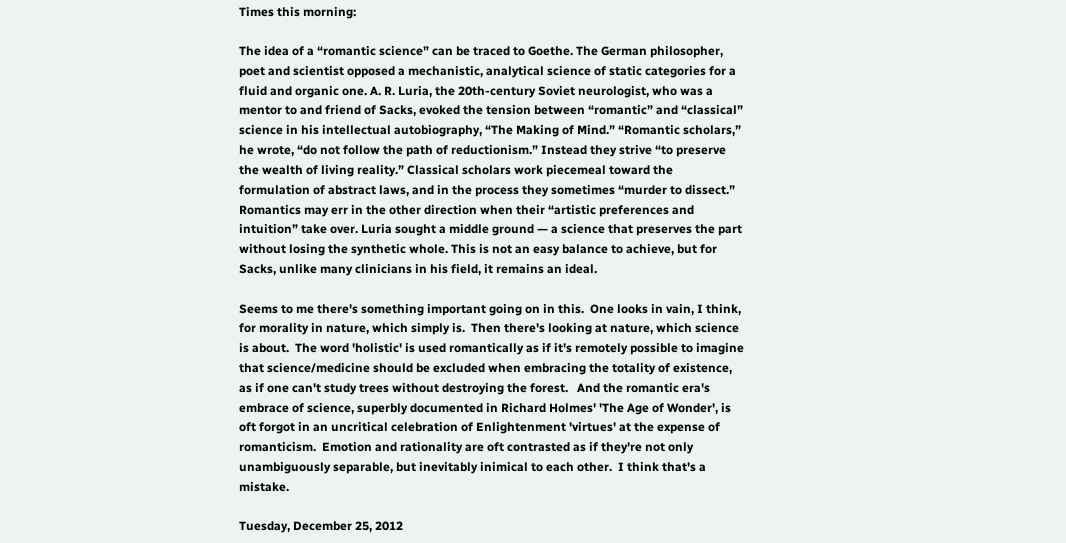Times this morning:

The idea of a “romantic science” can be traced to Goethe. The German philosopher, poet and scientist opposed a mechanistic, analytical science of static categories for a fluid and organic one. A. R. Luria, the 20th-century Soviet neurologist, who was a mentor to and friend of Sacks, evoked the tension between “romantic” and “classical” science in his intellectual autobiography, “The Making of Mind.” “Romantic scholars,” he wrote, “do not follow the path of reductionism.” Instead they strive “to preserve the wealth of living reality.” Classical scholars work piecemeal toward the formulation of abstract laws, and in the process they sometimes “murder to dissect.” Romantics may err in the other direction when their “artistic preferences and intuition” take over. Luria sought a middle ground — a science that preserves the part without losing the synthetic whole. This is not an easy balance to achieve, but for Sacks, unlike many clinicians in his field, it remains an ideal.

Seems to me there's something important going on in this.  One looks in vain, I think, for morality in nature, which simply is.  Then there's looking at nature, which science is about.  The word 'holistic' is used romantically as if it's remotely possible to imagine that science/medicine should be excluded when embracing the totality of existence, as if one can't study trees without destroying the forest.   And the romantic era's embrace of science, superbly documented in Richard Holmes' 'The Age of Wonder', is oft forgot in an uncritical celebration of Enlightenment 'virtues' at the expense of romanticism.  Emotion and rationality are oft contrasted as if they're not only unambiguously separable, but inevitably inimical to each other.  I think that's a mistake.

Tuesday, December 25, 2012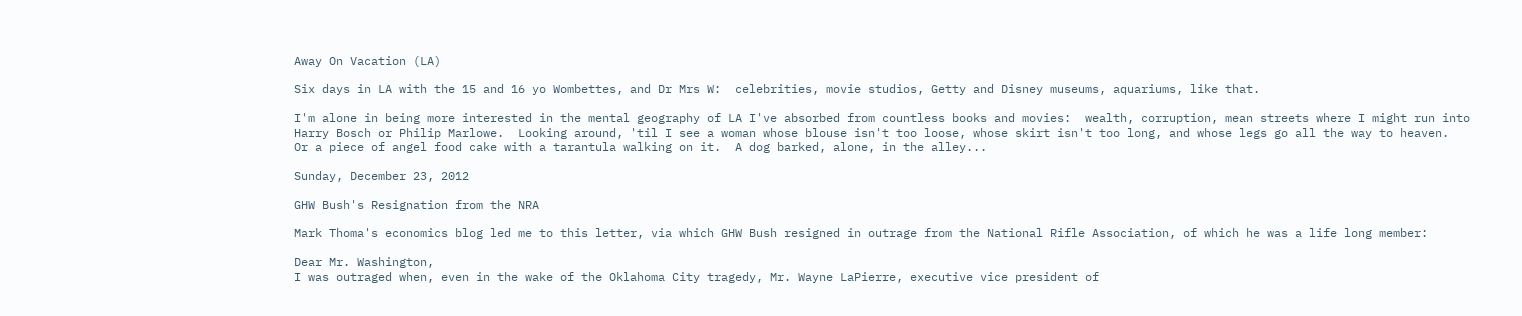Away On Vacation (LA)

Six days in LA with the 15 and 16 yo Wombettes, and Dr Mrs W:  celebrities, movie studios, Getty and Disney museums, aquariums, like that.

I'm alone in being more interested in the mental geography of LA I've absorbed from countless books and movies:  wealth, corruption, mean streets where I might run into Harry Bosch or Philip Marlowe.  Looking around, 'til I see a woman whose blouse isn't too loose, whose skirt isn't too long, and whose legs go all the way to heaven.  Or a piece of angel food cake with a tarantula walking on it.  A dog barked, alone, in the alley...

Sunday, December 23, 2012

GHW Bush's Resignation from the NRA

Mark Thoma's economics blog led me to this letter, via which GHW Bush resigned in outrage from the National Rifle Association, of which he was a life long member:

Dear Mr. Washington,
I was outraged when, even in the wake of the Oklahoma City tragedy, Mr. Wayne LaPierre, executive vice president of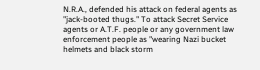N.R.A., defended his attack on federal agents as "jack-booted thugs." To attack Secret Service agents or A.T.F. people or any government law enforcement people as "wearing Nazi bucket helmets and black storm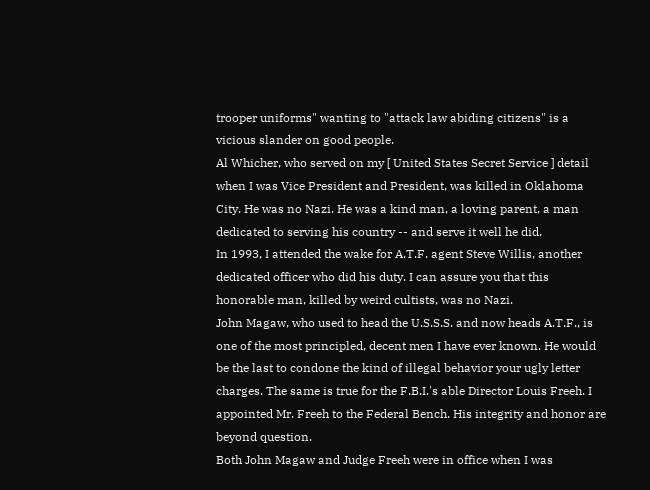trooper uniforms" wanting to "attack law abiding citizens" is a vicious slander on good people.
Al Whicher, who served on my [ United States Secret Service ] detail when I was Vice President and President, was killed in Oklahoma City. He was no Nazi. He was a kind man, a loving parent, a man dedicated to serving his country -- and serve it well he did.
In 1993, I attended the wake for A.T.F. agent Steve Willis, another dedicated officer who did his duty. I can assure you that this honorable man, killed by weird cultists, was no Nazi.
John Magaw, who used to head the U.S.S.S. and now heads A.T.F., is one of the most principled, decent men I have ever known. He would be the last to condone the kind of illegal behavior your ugly letter charges. The same is true for the F.B.I.'s able Director Louis Freeh. I appointed Mr. Freeh to the Federal Bench. His integrity and honor are beyond question.
Both John Magaw and Judge Freeh were in office when I was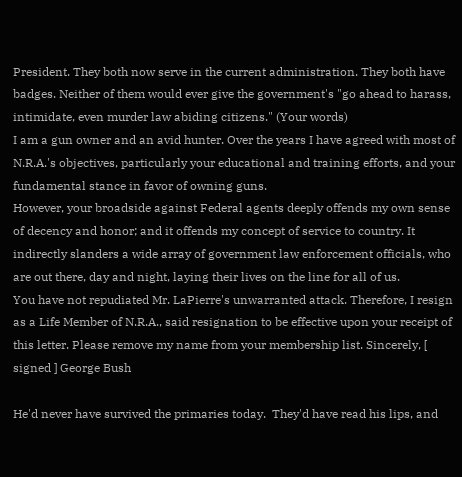President. They both now serve in the current administration. They both have badges. Neither of them would ever give the government's "go ahead to harass, intimidate, even murder law abiding citizens." (Your words)
I am a gun owner and an avid hunter. Over the years I have agreed with most of N.R.A.'s objectives, particularly your educational and training efforts, and your fundamental stance in favor of owning guns.
However, your broadside against Federal agents deeply offends my own sense of decency and honor; and it offends my concept of service to country. It indirectly slanders a wide array of government law enforcement officials, who are out there, day and night, laying their lives on the line for all of us.
You have not repudiated Mr. LaPierre's unwarranted attack. Therefore, I resign as a Life Member of N.R.A., said resignation to be effective upon your receipt of this letter. Please remove my name from your membership list. Sincerely, [ signed ] George Bush

He'd never have survived the primaries today.  They'd have read his lips, and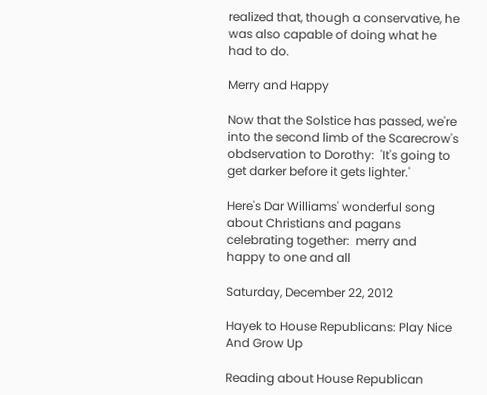realized that, though a conservative, he was also capable of doing what he had to do.

Merry and Happy

Now that the Solstice has passed, we're into the second limb of the Scarecrow's obdservation to Dorothy:  'It's going to get darker before it gets lighter.'

Here's Dar Williams' wonderful song about Christians and pagans celebrating together:  merry and happy to one and all

Saturday, December 22, 2012

Hayek to House Republicans: Play Nice And Grow Up

Reading about House Republican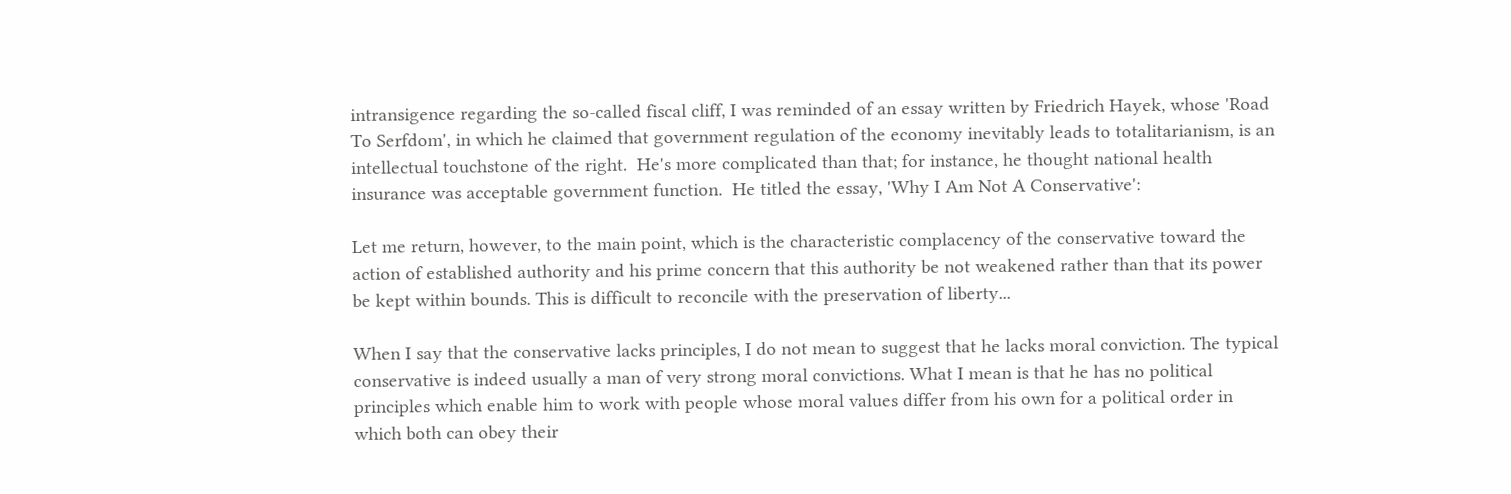intransigence regarding the so-called fiscal cliff, I was reminded of an essay written by Friedrich Hayek, whose 'Road To Serfdom', in which he claimed that government regulation of the economy inevitably leads to totalitarianism, is an intellectual touchstone of the right.  He's more complicated than that; for instance, he thought national health insurance was acceptable government function.  He titled the essay, 'Why I Am Not A Conservative':

Let me return, however, to the main point, which is the characteristic complacency of the conservative toward the action of established authority and his prime concern that this authority be not weakened rather than that its power be kept within bounds. This is difficult to reconcile with the preservation of liberty...

When I say that the conservative lacks principles, I do not mean to suggest that he lacks moral conviction. The typical conservative is indeed usually a man of very strong moral convictions. What I mean is that he has no political principles which enable him to work with people whose moral values differ from his own for a political order in which both can obey their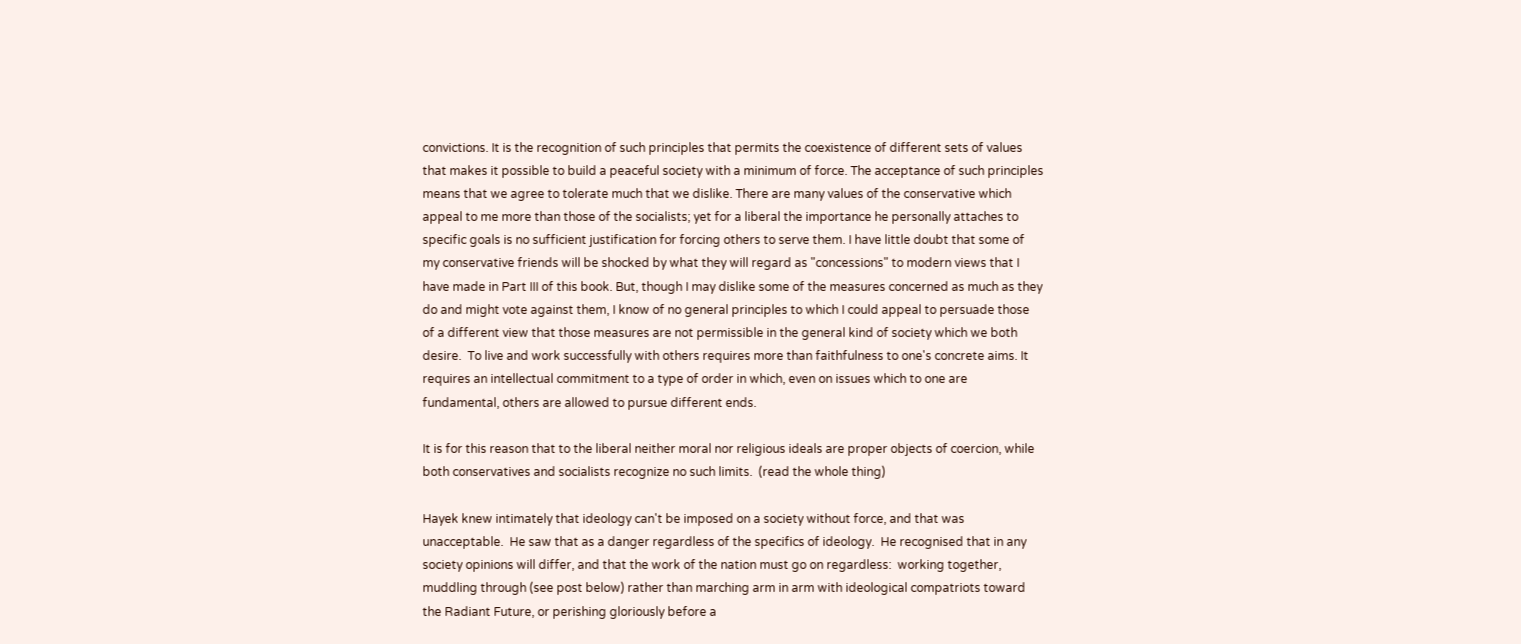convictions. It is the recognition of such principles that permits the coexistence of different sets of values that makes it possible to build a peaceful society with a minimum of force. The acceptance of such principles means that we agree to tolerate much that we dislike. There are many values of the conservative which appeal to me more than those of the socialists; yet for a liberal the importance he personally attaches to specific goals is no sufficient justification for forcing others to serve them. I have little doubt that some of my conservative friends will be shocked by what they will regard as "concessions" to modern views that I have made in Part III of this book. But, though I may dislike some of the measures concerned as much as they do and might vote against them, I know of no general principles to which I could appeal to persuade those of a different view that those measures are not permissible in the general kind of society which we both desire.  To live and work successfully with others requires more than faithfulness to one's concrete aims. It requires an intellectual commitment to a type of order in which, even on issues which to one are fundamental, others are allowed to pursue different ends.

It is for this reason that to the liberal neither moral nor religious ideals are proper objects of coercion, while both conservatives and socialists recognize no such limits.  (read the whole thing)

Hayek knew intimately that ideology can't be imposed on a society without force, and that was unacceptable.  He saw that as a danger regardless of the specifics of ideology.  He recognised that in any society opinions will differ, and that the work of the nation must go on regardless:  working together, muddling through (see post below) rather than marching arm in arm with ideological compatriots toward the Radiant Future, or perishing gloriously before a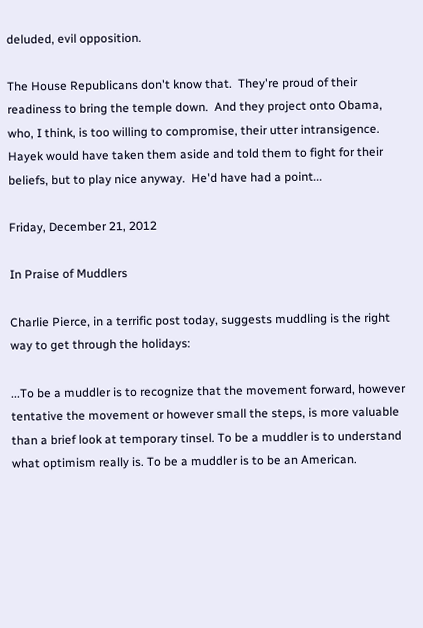deluded, evil opposition.

The House Republicans don't know that.  They're proud of their readiness to bring the temple down.  And they project onto Obama, who, I think, is too willing to compromise, their utter intransigence.  Hayek would have taken them aside and told them to fight for their beliefs, but to play nice anyway.  He'd have had a point...

Friday, December 21, 2012

In Praise of Muddlers

Charlie Pierce, in a terrific post today, suggests muddling is the right way to get through the holidays:

...To be a muddler is to recognize that the movement forward, however tentative the movement or however small the steps, is more valuable than a brief look at temporary tinsel. To be a muddler is to understand what optimism really is. To be a muddler is to be an American.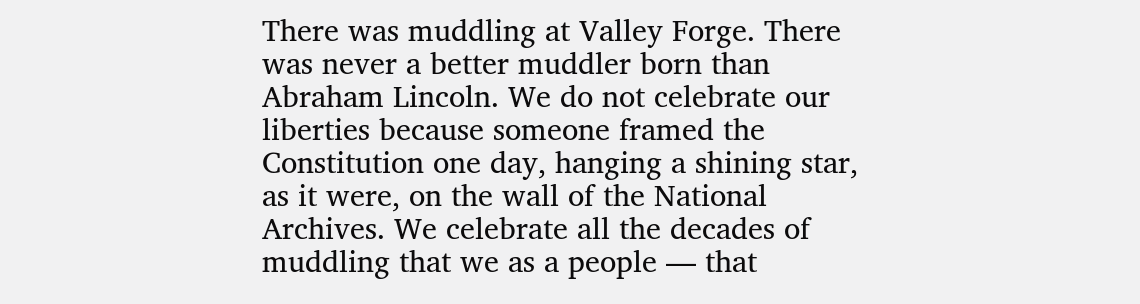There was muddling at Valley Forge. There was never a better muddler born than Abraham Lincoln. We do not celebrate our liberties because someone framed the Constitution one day, hanging a shining star, as it were, on the wall of the National Archives. We celebrate all the decades of muddling that we as a people — that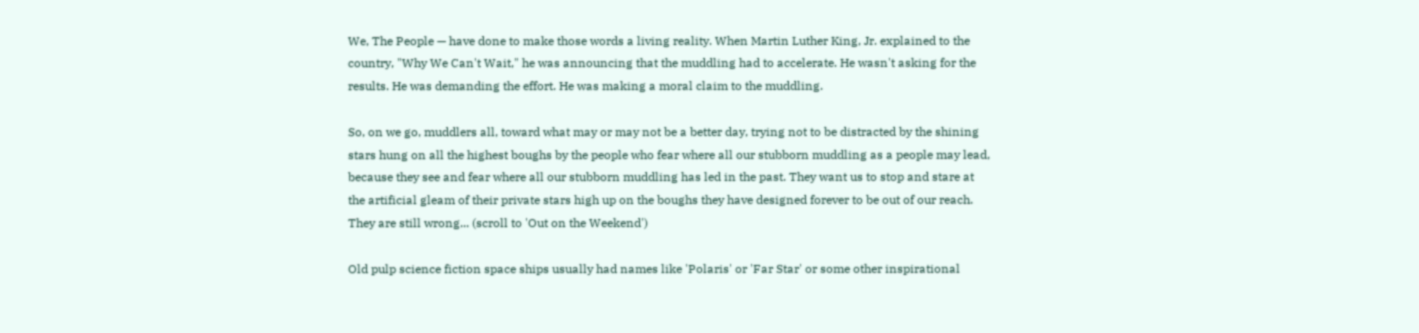We, The People — have done to make those words a living reality. When Martin Luther King, Jr. explained to the country, "Why We Can't Wait," he was announcing that the muddling had to accelerate. He wasn't asking for the results. He was demanding the effort. He was making a moral claim to the muddling.

So, on we go, muddlers all, toward what may or may not be a better day, trying not to be distracted by the shining stars hung on all the highest boughs by the people who fear where all our stubborn muddling as a people may lead, because they see and fear where all our stubborn muddling has led in the past. They want us to stop and stare at the artificial gleam of their private stars high up on the boughs they have designed forever to be out of our reach. They are still wrong... (scroll to 'Out on the Weekend')

Old pulp science fiction space ships usually had names like 'Polaris' or 'Far Star' or some other inspirational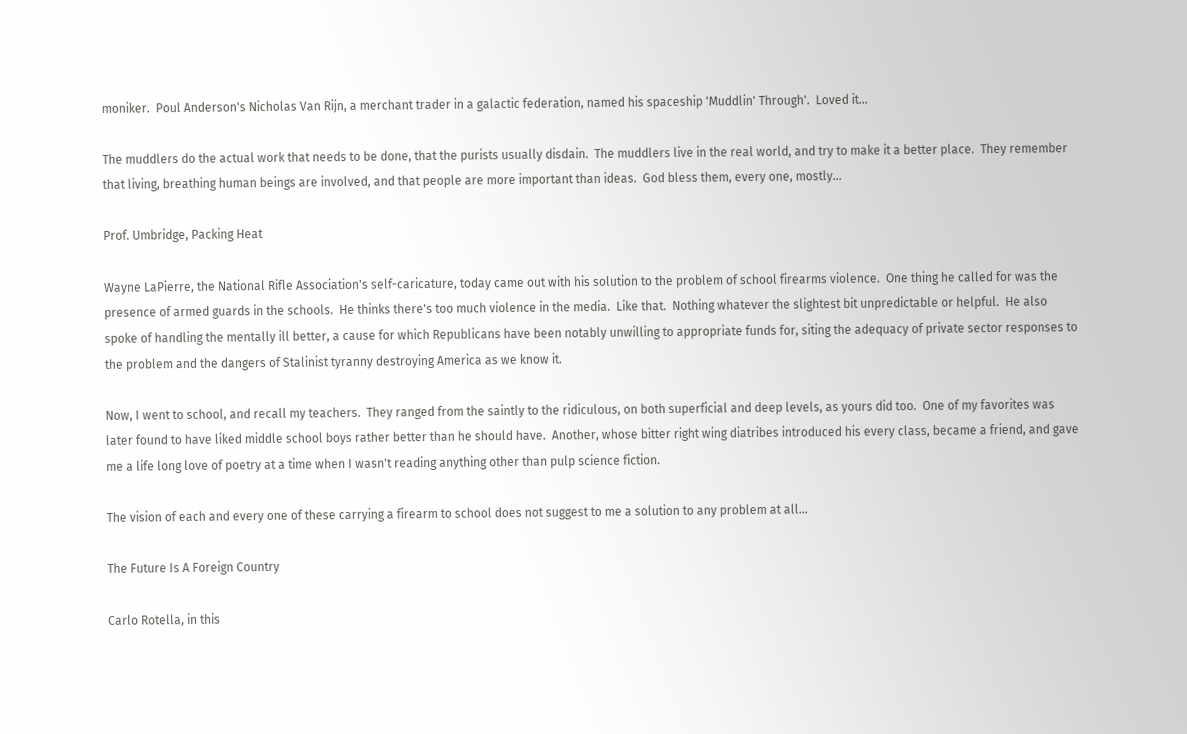moniker.  Poul Anderson's Nicholas Van Rijn, a merchant trader in a galactic federation, named his spaceship 'Muddlin' Through'.  Loved it...

The muddlers do the actual work that needs to be done, that the purists usually disdain.  The muddlers live in the real world, and try to make it a better place.  They remember that living, breathing human beings are involved, and that people are more important than ideas.  God bless them, every one, mostly...

Prof. Umbridge, Packing Heat

Wayne LaPierre, the National Rifle Association's self-caricature, today came out with his solution to the problem of school firearms violence.  One thing he called for was the presence of armed guards in the schools.  He thinks there's too much violence in the media.  Like that.  Nothing whatever the slightest bit unpredictable or helpful.  He also spoke of handling the mentally ill better, a cause for which Republicans have been notably unwilling to appropriate funds for, siting the adequacy of private sector responses to the problem and the dangers of Stalinist tyranny destroying America as we know it.

Now, I went to school, and recall my teachers.  They ranged from the saintly to the ridiculous, on both superficial and deep levels, as yours did too.  One of my favorites was later found to have liked middle school boys rather better than he should have.  Another, whose bitter right wing diatribes introduced his every class, became a friend, and gave me a life long love of poetry at a time when I wasn't reading anything other than pulp science fiction.

The vision of each and every one of these carrying a firearm to school does not suggest to me a solution to any problem at all...

The Future Is A Foreign Country

Carlo Rotella, in this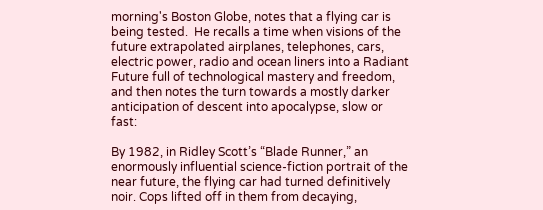morning's Boston Globe, notes that a flying car is being tested.  He recalls a time when visions of the future extrapolated airplanes, telephones, cars, electric power, radio and ocean liners into a Radiant Future full of technological mastery and freedom, and then notes the turn towards a mostly darker anticipation of descent into apocalypse, slow or fast:

By 1982, in Ridley Scott’s “Blade Runner,” an enormously influential science-fiction portrait of the near future, the flying car had turned definitively noir. Cops lifted off in them from decaying,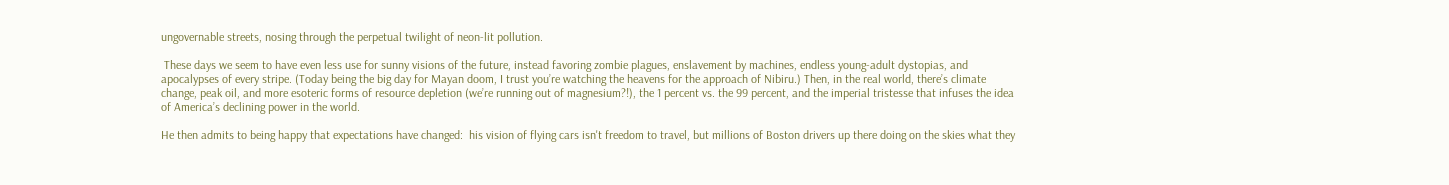ungovernable streets, nosing through the perpetual twilight of neon-lit pollution.

 These days we seem to have even less use for sunny visions of the future, instead favoring zombie plagues, enslavement by machines, endless young-adult dystopias, and apocalypses of every stripe. (Today being the big day for Mayan doom, I trust you’re watching the heavens for the approach of Nibiru.) Then, in the real world, there’s climate change, peak oil, and more esoteric forms of resource depletion (we’re running out of magnesium?!), the 1 percent vs. the 99 percent, and the imperial tristesse that infuses the idea of America’s declining power in the world.

He then admits to being happy that expectations have changed:  his vision of flying cars isn't freedom to travel, but millions of Boston drivers up there doing on the skies what they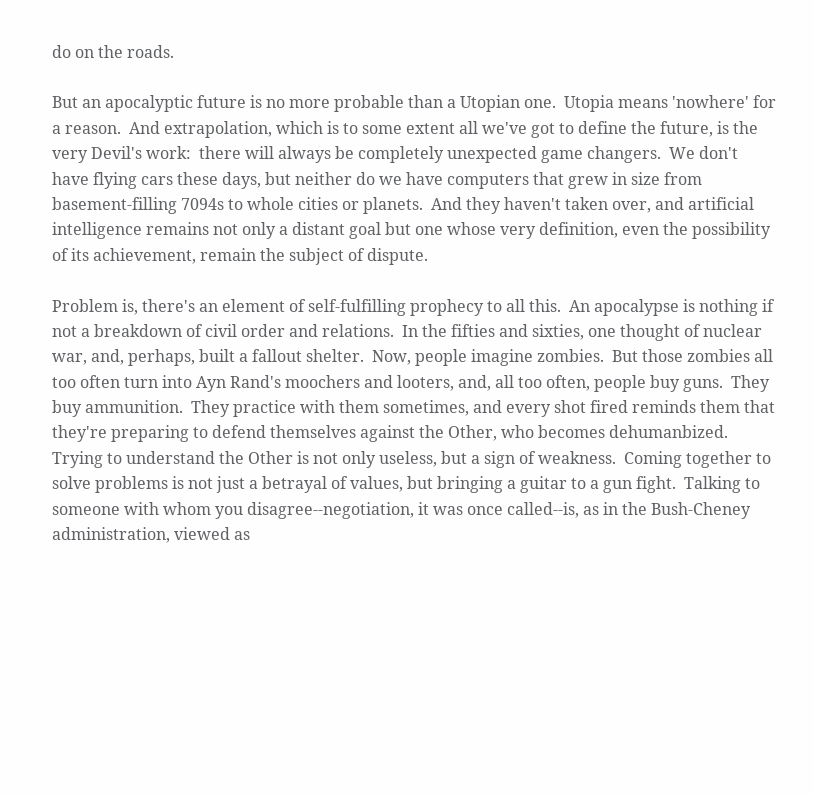do on the roads.

But an apocalyptic future is no more probable than a Utopian one.  Utopia means 'nowhere' for a reason.  And extrapolation, which is to some extent all we've got to define the future, is the very Devil's work:  there will always be completely unexpected game changers.  We don't have flying cars these days, but neither do we have computers that grew in size from basement-filling 7094s to whole cities or planets.  And they haven't taken over, and artificial intelligence remains not only a distant goal but one whose very definition, even the possibility of its achievement, remain the subject of dispute.

Problem is, there's an element of self-fulfilling prophecy to all this.  An apocalypse is nothing if not a breakdown of civil order and relations.  In the fifties and sixties, one thought of nuclear war, and, perhaps, built a fallout shelter.  Now, people imagine zombies.  But those zombies all too often turn into Ayn Rand's moochers and looters, and, all too often, people buy guns.  They buy ammunition.  They practice with them sometimes, and every shot fired reminds them that they're preparing to defend themselves against the Other, who becomes dehumanbized.  Trying to understand the Other is not only useless, but a sign of weakness.  Coming together to solve problems is not just a betrayal of values, but bringing a guitar to a gun fight.  Talking to someone with whom you disagree--negotiation, it was once called--is, as in the Bush-Cheney administration, viewed as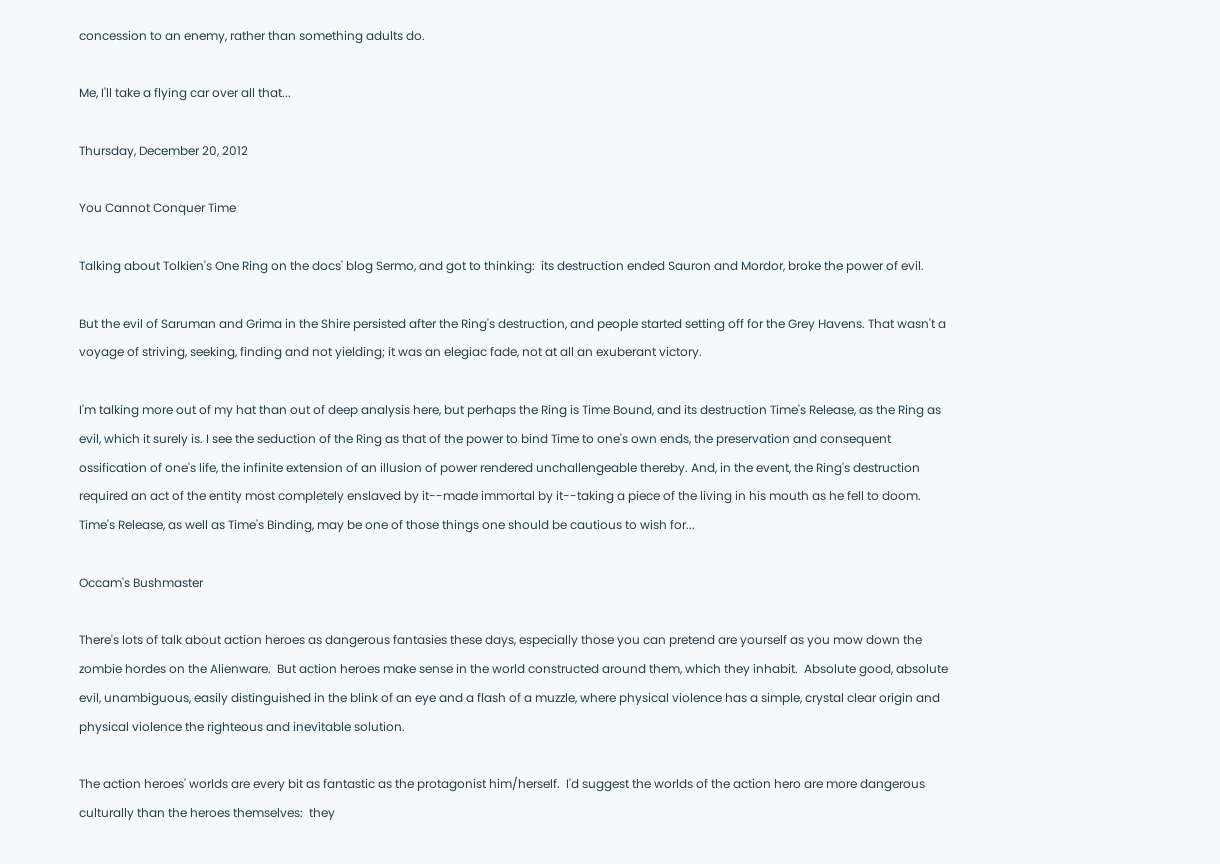concession to an enemy, rather than something adults do.

Me, I'll take a flying car over all that...

Thursday, December 20, 2012

You Cannot Conquer Time

Talking about Tolkien's One Ring on the docs' blog Sermo, and got to thinking:  its destruction ended Sauron and Mordor, broke the power of evil.

But the evil of Saruman and Grima in the Shire persisted after the Ring's destruction, and people started setting off for the Grey Havens. That wasn't a voyage of striving, seeking, finding and not yielding; it was an elegiac fade, not at all an exuberant victory.

I'm talking more out of my hat than out of deep analysis here, but perhaps the Ring is Time Bound, and its destruction Time's Release, as the Ring as evil, which it surely is. I see the seduction of the Ring as that of the power to bind Time to one's own ends, the preservation and consequent ossification of one's life, the infinite extension of an illusion of power rendered unchallengeable thereby. And, in the event, the Ring's destruction required an act of the entity most completely enslaved by it--made immortal by it--taking a piece of the living in his mouth as he fell to doom. Time's Release, as well as Time's Binding, may be one of those things one should be cautious to wish for...

Occam's Bushmaster

There's lots of talk about action heroes as dangerous fantasies these days, especially those you can pretend are yourself as you mow down the zombie hordes on the Alienware.  But action heroes make sense in the world constructed around them, which they inhabit.  Absolute good, absolute evil, unambiguous, easily distinguished in the blink of an eye and a flash of a muzzle, where physical violence has a simple, crystal clear origin and physical violence the righteous and inevitable solution.

The action heroes' worlds are every bit as fantastic as the protagonist him/herself.  I'd suggest the worlds of the action hero are more dangerous culturally than the heroes themselves:  they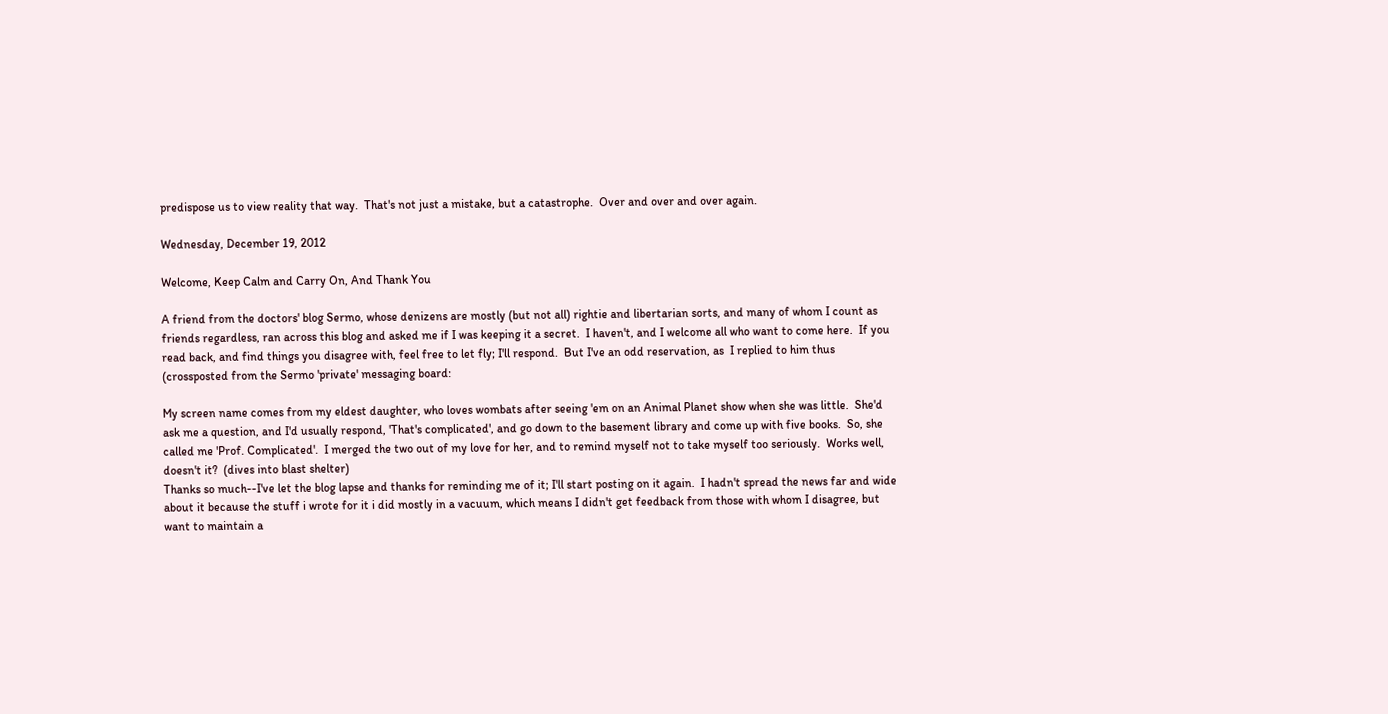predispose us to view reality that way.  That's not just a mistake, but a catastrophe.  Over and over and over again.

Wednesday, December 19, 2012

Welcome, Keep Calm and Carry On, And Thank You

A friend from the doctors' blog Sermo, whose denizens are mostly (but not all) rightie and libertarian sorts, and many of whom I count as friends regardless, ran across this blog and asked me if I was keeping it a secret.  I haven't, and I welcome all who want to come here.  If you read back, and find things you disagree with, feel free to let fly; I'll respond.  But I've an odd reservation, as  I replied to him thus (crossposted from the Sermo 'private' messaging board:

My screen name comes from my eldest daughter, who loves wombats after seeing 'em on an Animal Planet show when she was little.  She'd ask me a question, and I'd usually respond, 'That's complicated', and go down to the basement library and come up with five books.  So, she called me 'Prof. Complicated'.  I merged the two out of my love for her, and to remind myself not to take myself too seriously.  Works well, doesn't it?  (dives into blast shelter)
Thanks so much--I've let the blog lapse and thanks for reminding me of it; I'll start posting on it again.  I hadn't spread the news far and wide about it because the stuff i wrote for it i did mostly in a vacuum, which means I didn't get feedback from those with whom I disagree, but want to maintain a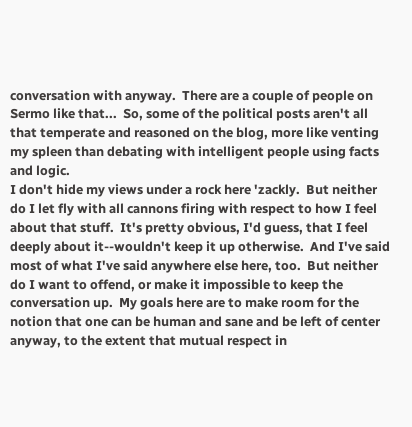conversation with anyway.  There are a couple of people on Sermo like that...  So, some of the political posts aren't all that temperate and reasoned on the blog, more like venting my spleen than debating with intelligent people using facts and logic.
I don't hide my views under a rock here 'zackly.  But neither do I let fly with all cannons firing with respect to how I feel about that stuff.  It's pretty obvious, I'd guess, that I feel deeply about it--wouldn't keep it up otherwise.  And I've said most of what I've said anywhere else here, too.  But neither do I want to offend, or make it impossible to keep the conversation up.  My goals here are to make room for the notion that one can be human and sane and be left of center anyway, to the extent that mutual respect in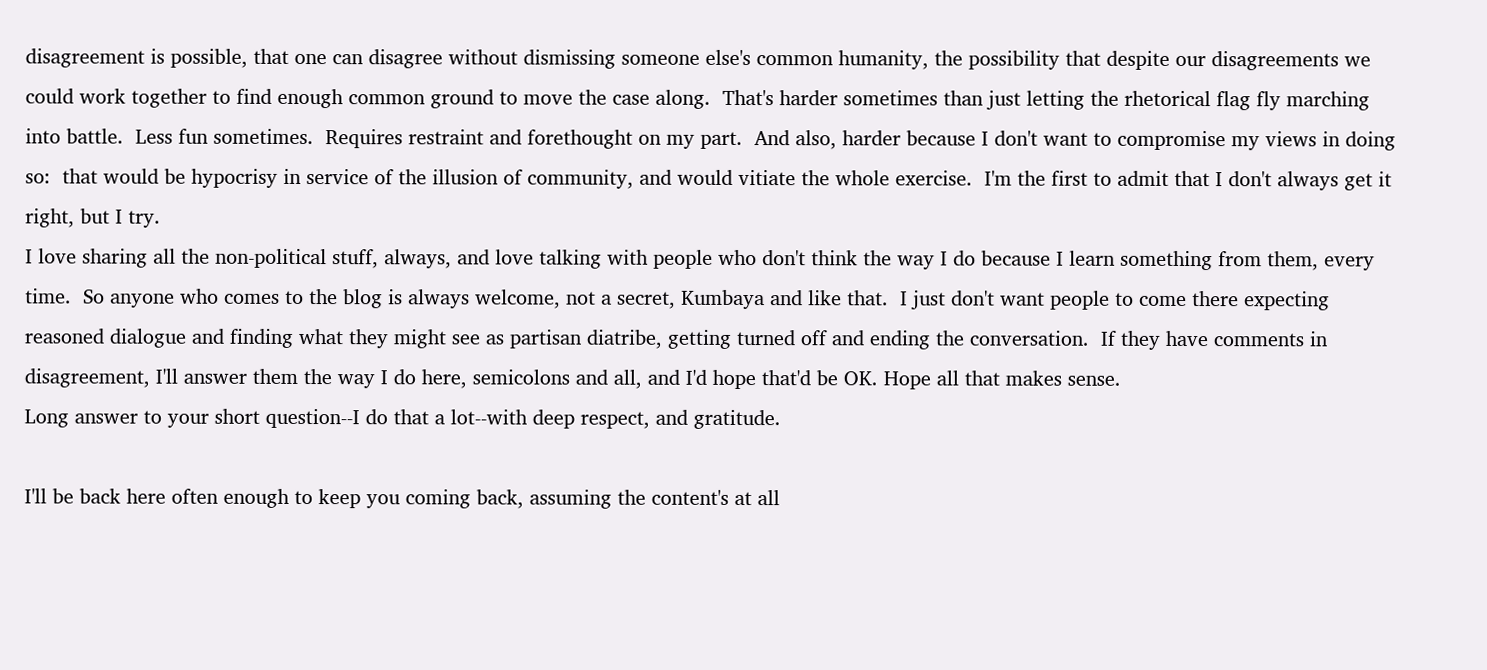disagreement is possible, that one can disagree without dismissing someone else's common humanity, the possibility that despite our disagreements we could work together to find enough common ground to move the case along.  That's harder sometimes than just letting the rhetorical flag fly marching into battle.  Less fun sometimes.  Requires restraint and forethought on my part.  And also, harder because I don't want to compromise my views in doing so:  that would be hypocrisy in service of the illusion of community, and would vitiate the whole exercise.  I'm the first to admit that I don't always get it right, but I try.
I love sharing all the non-political stuff, always, and love talking with people who don't think the way I do because I learn something from them, every time.  So anyone who comes to the blog is always welcome, not a secret, Kumbaya and like that.  I just don't want people to come there expecting reasoned dialogue and finding what they might see as partisan diatribe, getting turned off and ending the conversation.  If they have comments in disagreement, I'll answer them the way I do here, semicolons and all, and I'd hope that'd be OK. Hope all that makes sense.
Long answer to your short question--I do that a lot--with deep respect, and gratitude.

I'll be back here often enough to keep you coming back, assuming the content's at all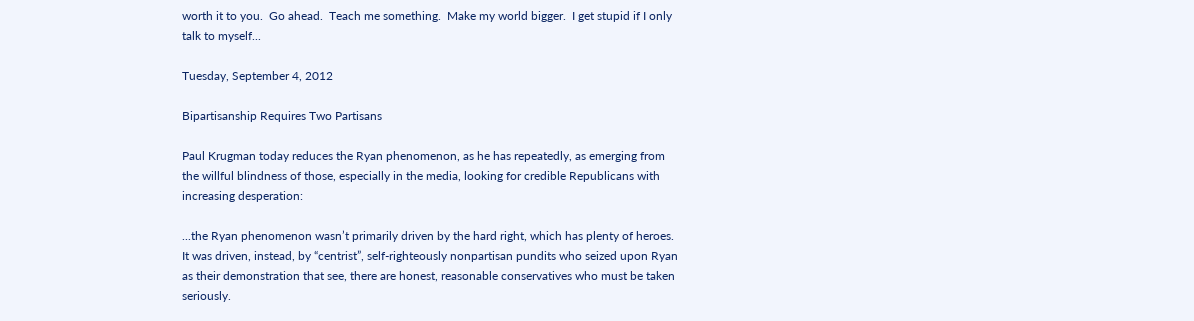worth it to you.  Go ahead.  Teach me something.  Make my world bigger.  I get stupid if I only talk to myself...

Tuesday, September 4, 2012

Bipartisanship Requires Two Partisans

Paul Krugman today reduces the Ryan phenomenon, as he has repeatedly, as emerging from the willful blindness of those, especially in the media, looking for credible Republicans with increasing desperation:

...the Ryan phenomenon wasn’t primarily driven by the hard right, which has plenty of heroes. It was driven, instead, by “centrist”, self-righteously nonpartisan pundits who seized upon Ryan as their demonstration that see, there are honest, reasonable conservatives who must be taken seriously.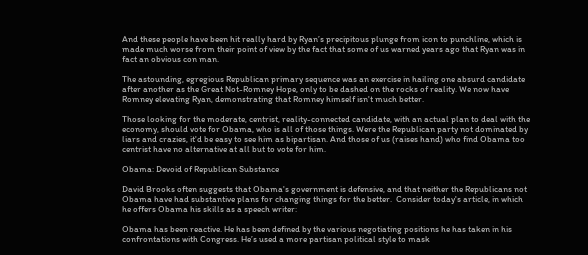And these people have been hit really hard by Ryan’s precipitous plunge from icon to punchline, which is made much worse from their point of view by the fact that some of us warned years ago that Ryan was in fact an obvious con man.

The astounding, egregious Republican primary sequence was an exercise in hailing one absurd candidate after another as the Great Not-Romney Hope, only to be dashed on the rocks of reality. We now have Romney elevating Ryan, demonstrating that Romney himself isn't much better.

Those looking for the moderate, centrist, reality-connected candidate, with an actual plan to deal with the economy, should vote for Obama, who is all of those things. Were the Republican party not dominated by liars and crazies, it'd be easy to see him as bipartisan. And those of us (raises hand) who find Obama too centrist have no alternative at all but to vote for him.

Obama: Devoid of Republican Substance

David Brooks often suggests that Obama's government is defensive, and that neither the Republicans not Obama have had substantive plans for changing things for the better.  Consider today's article, in which he offers Obama his skills as a speech writer:

Obama has been reactive. He has been defined by the various negotiating positions he has taken in his confrontations with Congress. He’s used a more partisan political style to mask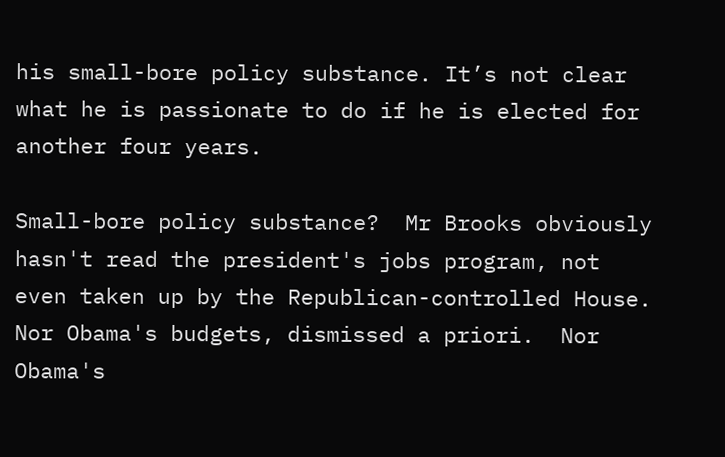his small-bore policy substance. It’s not clear what he is passionate to do if he is elected for another four years.

Small-bore policy substance?  Mr Brooks obviously hasn't read the president's jobs program, not even taken up by the Republican-controlled House.  Nor Obama's budgets, dismissed a priori.  Nor Obama's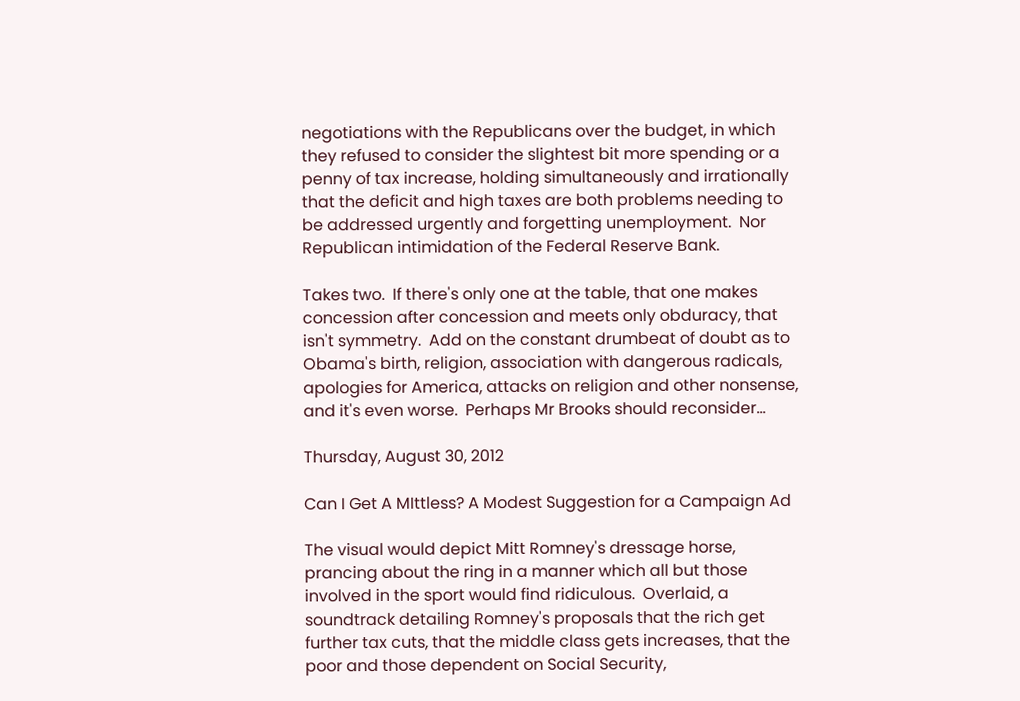negotiations with the Republicans over the budget, in which they refused to consider the slightest bit more spending or a penny of tax increase, holding simultaneously and irrationally that the deficit and high taxes are both problems needing to be addressed urgently and forgetting unemployment.  Nor Republican intimidation of the Federal Reserve Bank.

Takes two.  If there's only one at the table, that one makes concession after concession and meets only obduracy, that isn't symmetry.  Add on the constant drumbeat of doubt as to Obama's birth, religion, association with dangerous radicals, apologies for America, attacks on religion and other nonsense, and it's even worse.  Perhaps Mr Brooks should reconsider...

Thursday, August 30, 2012

Can I Get A MIttless? A Modest Suggestion for a Campaign Ad

The visual would depict Mitt Romney's dressage horse, prancing about the ring in a manner which all but those involved in the sport would find ridiculous.  Overlaid, a soundtrack detailing Romney's proposals that the rich get further tax cuts, that the middle class gets increases, that the poor and those dependent on Social Security,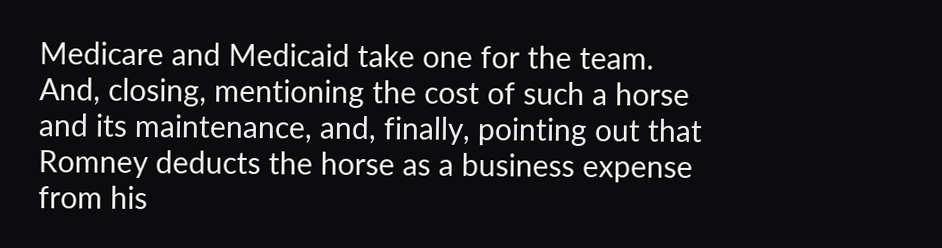Medicare and Medicaid take one for the team.  And, closing, mentioning the cost of such a horse and its maintenance, and, finally, pointing out that Romney deducts the horse as a business expense from his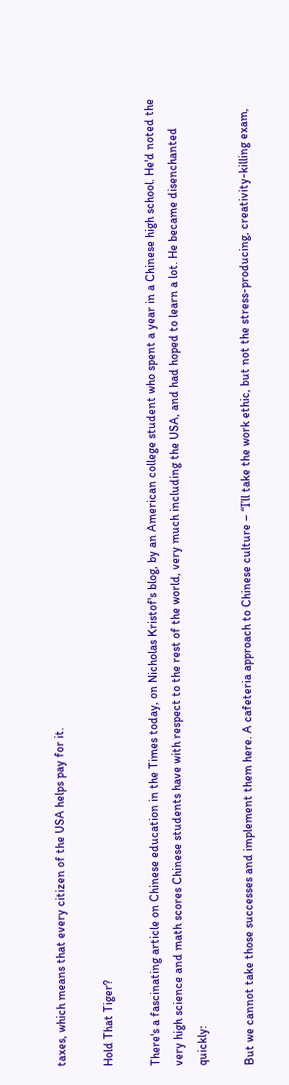taxes, which means that every citizen of the USA helps pay for it.

Hold That Tiger?

There's a fascinating article on Chinese education in the Times today, on Nicholas Kristof's blog, by an American college student who spent a year in a Chinese high school. He'd noted the very high science and math scores Chinese students have with respect to the rest of the world, very much including the USA, and had hoped to learn a lot. He became disenchanted quickly:

But we cannot take those successes and implement them here. A cafeteria approach to Chinese culture – “I’ll take the work ethic, but not the stress-producing, creativity-killing exam,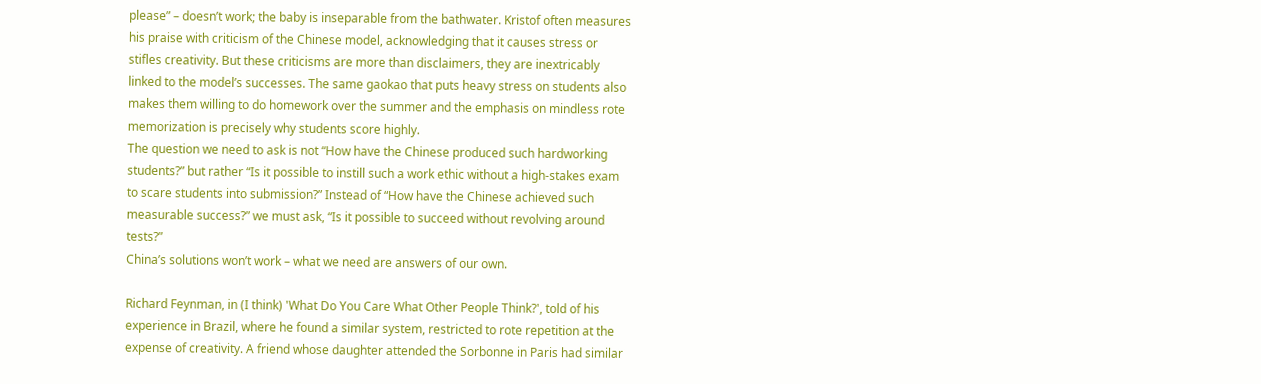please” – doesn’t work; the baby is inseparable from the bathwater. Kristof often measures his praise with criticism of the Chinese model, acknowledging that it causes stress or stifles creativity. But these criticisms are more than disclaimers, they are inextricably linked to the model’s successes. The same gaokao that puts heavy stress on students also makes them willing to do homework over the summer and the emphasis on mindless rote memorization is precisely why students score highly.
The question we need to ask is not “How have the Chinese produced such hardworking students?” but rather “Is it possible to instill such a work ethic without a high-stakes exam to scare students into submission?” Instead of “How have the Chinese achieved such measurable success?” we must ask, “Is it possible to succeed without revolving around tests?”
China’s solutions won’t work – what we need are answers of our own.

Richard Feynman, in (I think) 'What Do You Care What Other People Think?', told of his experience in Brazil, where he found a similar system, restricted to rote repetition at the expense of creativity. A friend whose daughter attended the Sorbonne in Paris had similar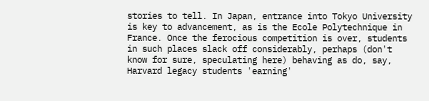stories to tell. In Japan, entrance into Tokyo University is key to advancement, as is the Ecole Polytechnique in France. Once the ferocious competition is over, students in such places slack off considerably, perhaps (don't know for sure, speculating here) behaving as do, say, Harvard legacy students 'earning'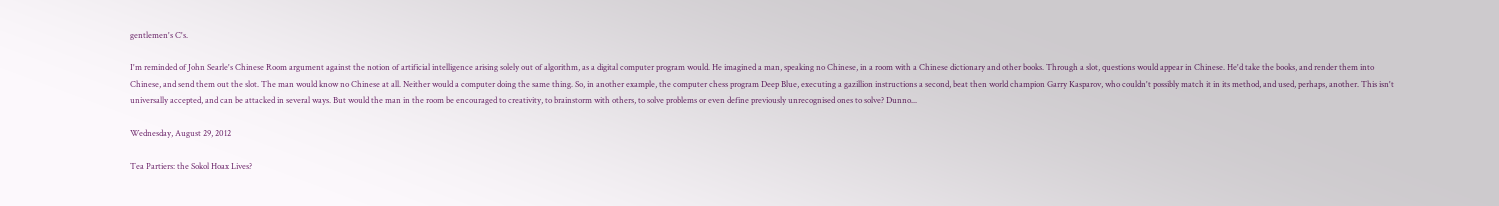gentlemen's C's.

I'm reminded of John Searle's Chinese Room argument against the notion of artificial intelligence arising solely out of algorithm, as a digital computer program would. He imagined a man, speaking no Chinese, in a room with a Chinese dictionary and other books. Through a slot, questions would appear in Chinese. He'd take the books, and render them into Chinese, and send them out the slot. The man would know no Chinese at all. Neither would a computer doing the same thing. So, in another example, the computer chess program Deep Blue, executing a gazillion instructions a second, beat then world champion Garry Kasparov, who couldn't possibly match it in its method, and used, perhaps, another. This isn't universally accepted, and can be attacked in several ways. But would the man in the room be encouraged to creativity, to brainstorm with others, to solve problems or even define previously unrecognised ones to solve? Dunno...

Wednesday, August 29, 2012

Tea Partiers: the Sokol Hoax Lives?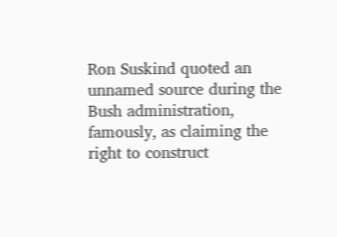Ron Suskind quoted an unnamed source during the Bush administration, famously, as claiming the right to construct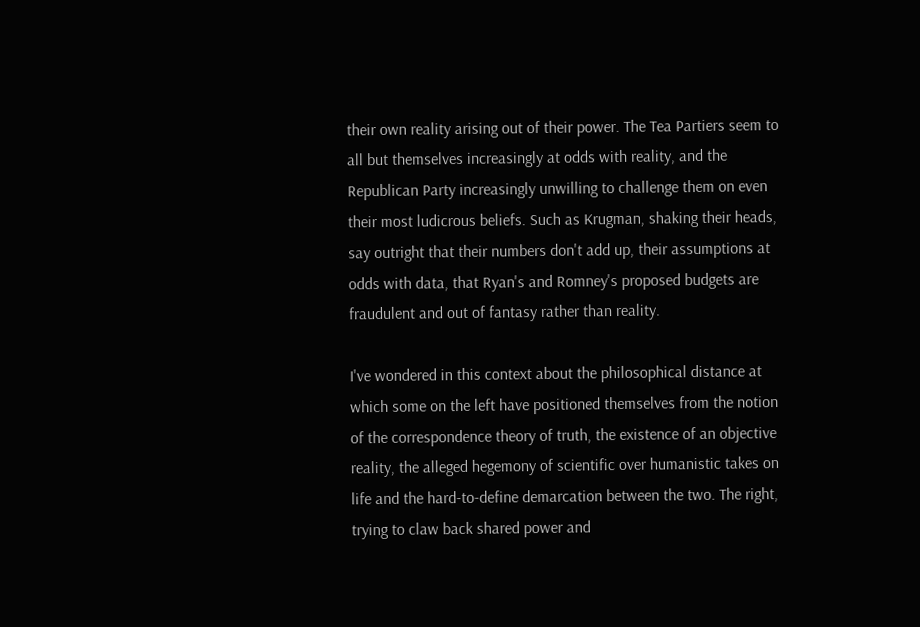their own reality arising out of their power. The Tea Partiers seem to all but themselves increasingly at odds with reality, and the Republican Party increasingly unwilling to challenge them on even their most ludicrous beliefs. Such as Krugman, shaking their heads, say outright that their numbers don't add up, their assumptions at odds with data, that Ryan's and Romney's proposed budgets are fraudulent and out of fantasy rather than reality.

I've wondered in this context about the philosophical distance at which some on the left have positioned themselves from the notion of the correspondence theory of truth, the existence of an objective reality, the alleged hegemony of scientific over humanistic takes on life and the hard-to-define demarcation between the two. The right, trying to claw back shared power and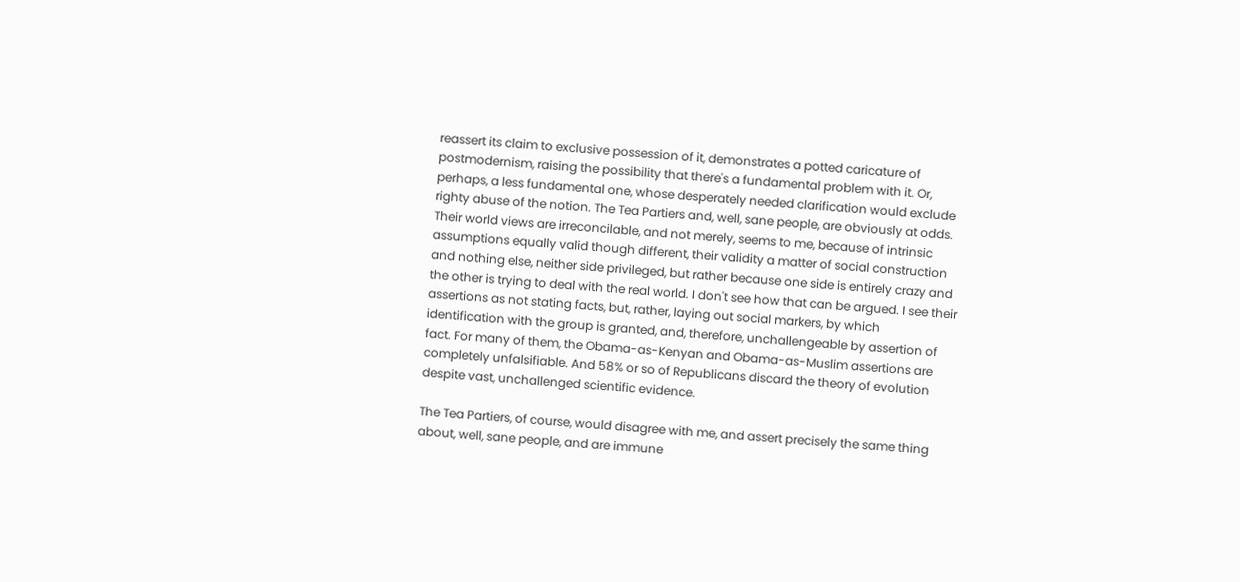reassert its claim to exclusive possession of it, demonstrates a potted caricature of postmodernism, raising the possibility that there's a fundamental problem with it. Or, perhaps, a less fundamental one, whose desperately needed clarification would exclude righty abuse of the notion. The Tea Partiers and, well, sane people, are obviously at odds. Their world views are irreconcilable, and not merely, seems to me, because of intrinsic assumptions equally valid though different, their validity a matter of social construction and nothing else, neither side privileged, but rather because one side is entirely crazy and the other is trying to deal with the real world. I don't see how that can be argued. I see their assertions as not stating facts, but, rather, laying out social markers, by which identification with the group is granted, and, therefore, unchallengeable by assertion of fact. For many of them, the Obama-as-Kenyan and Obama-as-Muslim assertions are completely unfalsifiable. And 58% or so of Republicans discard the theory of evolution despite vast, unchallenged scientific evidence.

The Tea Partiers, of course, would disagree with me, and assert precisely the same thing about, well, sane people, and are immune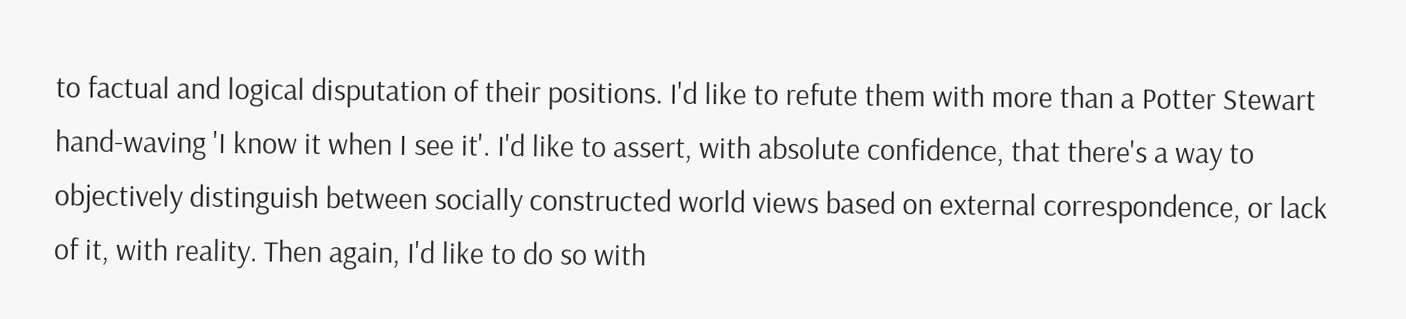to factual and logical disputation of their positions. I'd like to refute them with more than a Potter Stewart hand-waving 'I know it when I see it'. I'd like to assert, with absolute confidence, that there's a way to objectively distinguish between socially constructed world views based on external correspondence, or lack of it, with reality. Then again, I'd like to do so with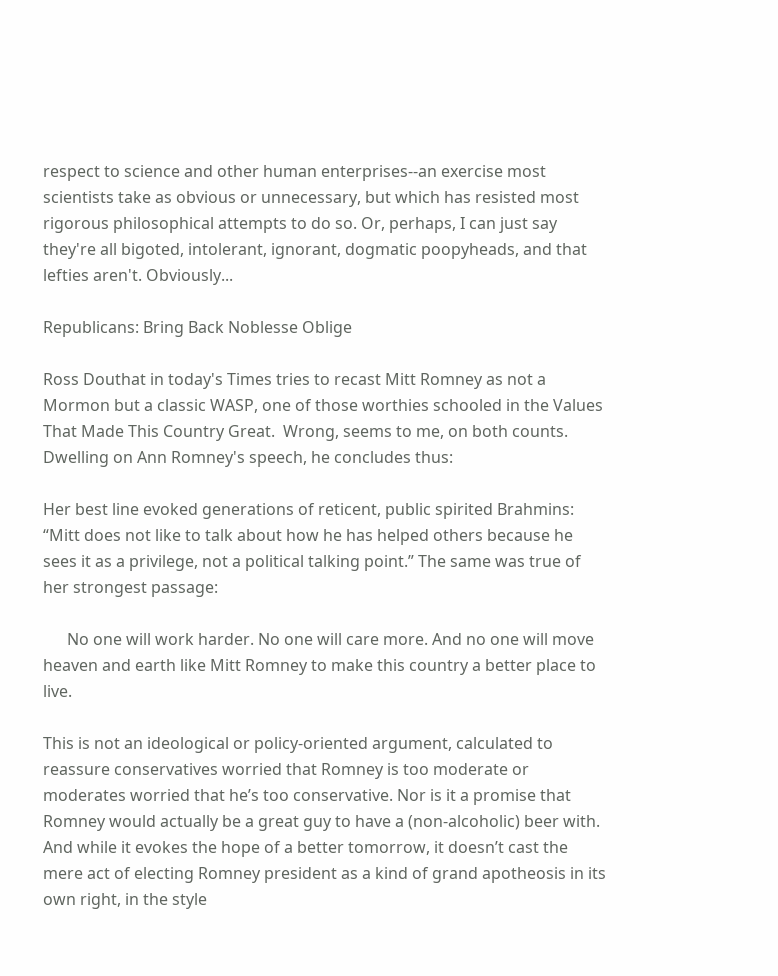respect to science and other human enterprises--an exercise most scientists take as obvious or unnecessary, but which has resisted most rigorous philosophical attempts to do so. Or, perhaps, I can just say they're all bigoted, intolerant, ignorant, dogmatic poopyheads, and that lefties aren't. Obviously...

Republicans: Bring Back Noblesse Oblige

Ross Douthat in today's Times tries to recast Mitt Romney as not a Mormon but a classic WASP, one of those worthies schooled in the Values That Made This Country Great.  Wrong, seems to me, on both counts.  Dwelling on Ann Romney's speech, he concludes thus:

Her best line evoked generations of reticent, public spirited Brahmins: “Mitt does not like to talk about how he has helped others because he sees it as a privilege, not a political talking point.” The same was true of her strongest passage:

      No one will work harder. No one will care more. And no one will move heaven and earth like Mitt Romney to make this country a better place to live.

This is not an ideological or policy-oriented argument, calculated to reassure conservatives worried that Romney is too moderate or moderates worried that he’s too conservative. Nor is it a promise that Romney would actually be a great guy to have a (non-alcoholic) beer with. And while it evokes the hope of a better tomorrow, it doesn’t cast the mere act of electing Romney president as a kind of grand apotheosis in its own right, in the style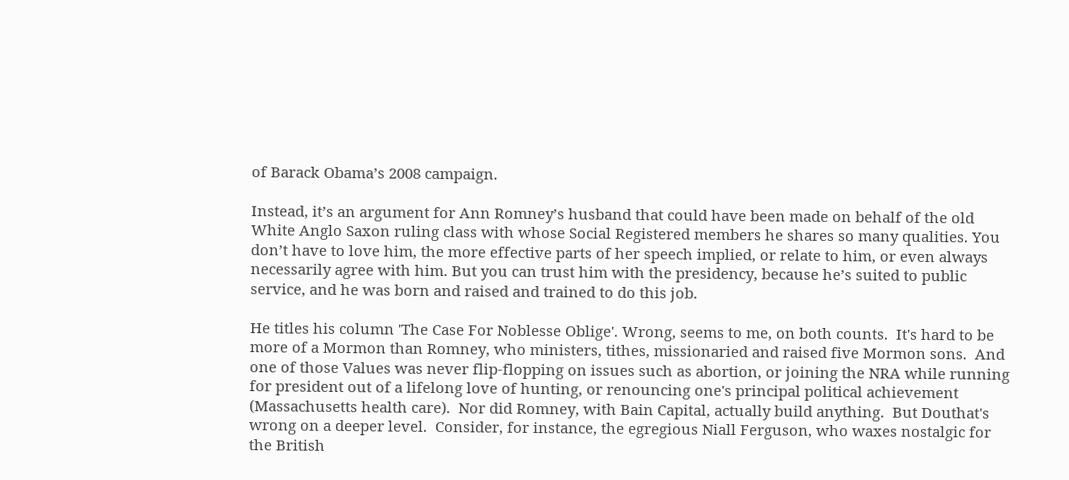of Barack Obama’s 2008 campaign.

Instead, it’s an argument for Ann Romney’s husband that could have been made on behalf of the old White Anglo Saxon ruling class with whose Social Registered members he shares so many qualities. You don’t have to love him, the more effective parts of her speech implied, or relate to him, or even always necessarily agree with him. But you can trust him with the presidency, because he’s suited to public service, and he was born and raised and trained to do this job.

He titles his column 'The Case For Noblesse Oblige'. Wrong, seems to me, on both counts.  It's hard to be more of a Mormon than Romney, who ministers, tithes, missionaried and raised five Mormon sons.  And one of those Values was never flip-flopping on issues such as abortion, or joining the NRA while running for president out of a lifelong love of hunting, or renouncing one's principal political achievement (Massachusetts health care).  Nor did Romney, with Bain Capital, actually build anything.  But Douthat's wrong on a deeper level.  Consider, for instance, the egregious Niall Ferguson, who waxes nostalgic for the British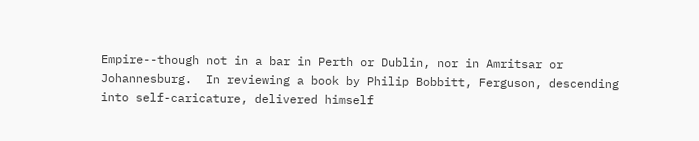Empire--though not in a bar in Perth or Dublin, nor in Amritsar or Johannesburg.  In reviewing a book by Philip Bobbitt, Ferguson, descending into self-caricature, delivered himself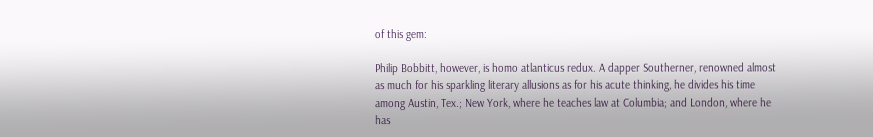of this gem:

Philip Bobbitt, however, is homo atlanticus redux. A dapper Southerner, renowned almost as much for his sparkling literary allusions as for his acute thinking, he divides his time among Austin, Tex.; New York, where he teaches law at Columbia; and London, where he has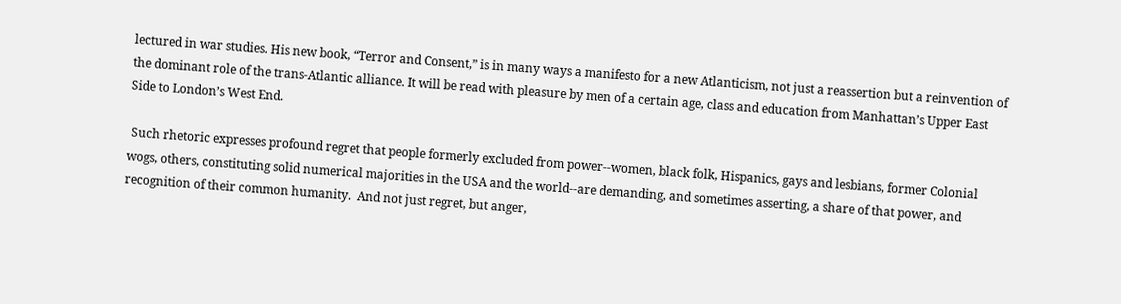lectured in war studies. His new book, “Terror and Consent,” is in many ways a manifesto for a new Atlanticism, not just a reassertion but a reinvention of the dominant role of the trans-Atlantic alliance. It will be read with pleasure by men of a certain age, class and education from Manhattan’s Upper East Side to London’s West End.

 Such rhetoric expresses profound regret that people formerly excluded from power--women, black folk, Hispanics, gays and lesbians, former Colonial wogs, others, constituting solid numerical majorities in the USA and the world--are demanding, and sometimes asserting, a share of that power, and recognition of their common humanity.  And not just regret, but anger,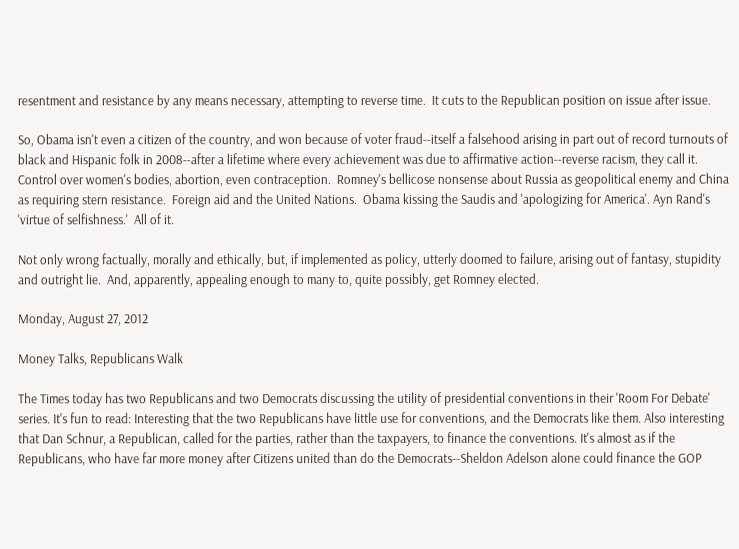resentment and resistance by any means necessary, attempting to reverse time.  It cuts to the Republican position on issue after issue.

So, Obama isn't even a citizen of the country, and won because of voter fraud--itself a falsehood arising in part out of record turnouts of black and Hispanic folk in 2008--after a lifetime where every achievement was due to affirmative action--reverse racism, they call it.  Control over women's bodies, abortion, even contraception.  Romney's bellicose nonsense about Russia as geopolitical enemy and China as requiring stern resistance.  Foreign aid and the United Nations.  Obama kissing the Saudis and 'apologizing for America'. Ayn Rand's 'virtue of selfishness.'  All of it.

Not only wrong factually, morally and ethically, but, if implemented as policy, utterly doomed to failure, arising out of fantasy, stupidity and outright lie.  And, apparently, appealing enough to many to, quite possibly, get Romney elected.

Monday, August 27, 2012

Money Talks, Republicans Walk

The Times today has two Republicans and two Democrats discussing the utility of presidential conventions in their 'Room For Debate' series. It's fun to read: Interesting that the two Republicans have little use for conventions, and the Democrats like them. Also interesting that Dan Schnur, a Republican, called for the parties, rather than the taxpayers, to finance the conventions. It's almost as if the Republicans, who have far more money after Citizens united than do the Democrats--Sheldon Adelson alone could finance the GOP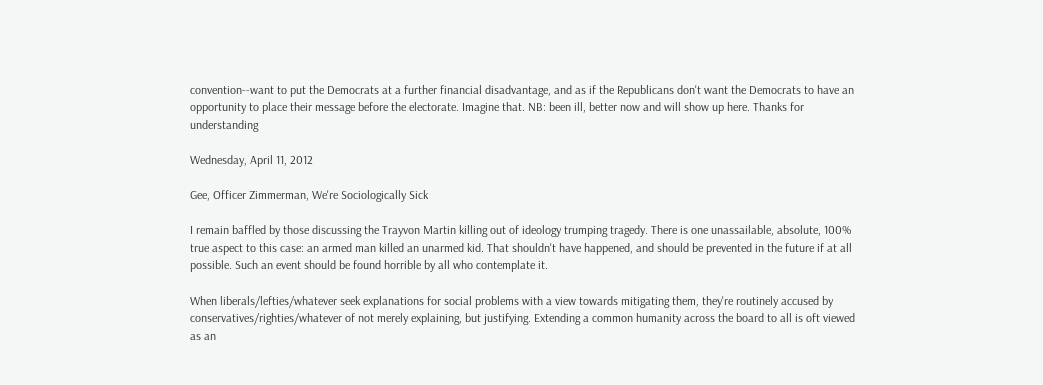convention--want to put the Democrats at a further financial disadvantage, and as if the Republicans don't want the Democrats to have an opportunity to place their message before the electorate. Imagine that. NB: been ill, better now and will show up here. Thanks for understanding

Wednesday, April 11, 2012

Gee, Officer Zimmerman, We're Sociologically Sick

I remain baffled by those discussing the Trayvon Martin killing out of ideology trumping tragedy. There is one unassailable, absolute, 100% true aspect to this case: an armed man killed an unarmed kid. That shouldn't have happened, and should be prevented in the future if at all possible. Such an event should be found horrible by all who contemplate it.

When liberals/lefties/whatever seek explanations for social problems with a view towards mitigating them, they're routinely accused by conservatives/righties/whatever of not merely explaining, but justifying. Extending a common humanity across the board to all is oft viewed as an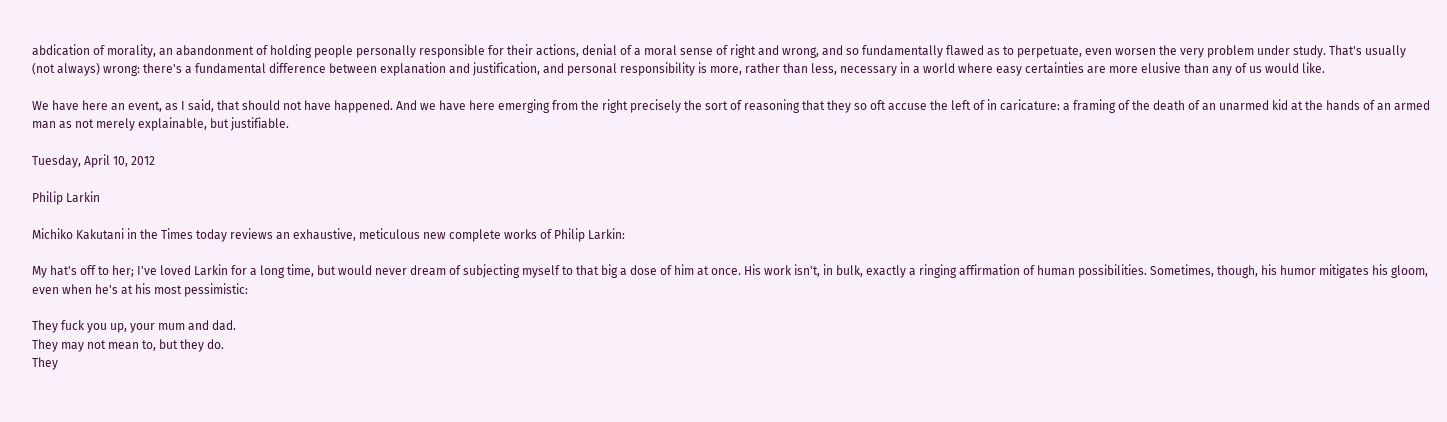abdication of morality, an abandonment of holding people personally responsible for their actions, denial of a moral sense of right and wrong, and so fundamentally flawed as to perpetuate, even worsen the very problem under study. That's usually (not always) wrong: there's a fundamental difference between explanation and justification, and personal responsibility is more, rather than less, necessary in a world where easy certainties are more elusive than any of us would like.

We have here an event, as I said, that should not have happened. And we have here emerging from the right precisely the sort of reasoning that they so oft accuse the left of in caricature: a framing of the death of an unarmed kid at the hands of an armed man as not merely explainable, but justifiable.

Tuesday, April 10, 2012

Philip Larkin

Michiko Kakutani in the Times today reviews an exhaustive, meticulous new complete works of Philip Larkin:

My hat's off to her; I've loved Larkin for a long time, but would never dream of subjecting myself to that big a dose of him at once. His work isn't, in bulk, exactly a ringing affirmation of human possibilities. Sometimes, though, his humor mitigates his gloom, even when he's at his most pessimistic:

They fuck you up, your mum and dad.
They may not mean to, but they do.
They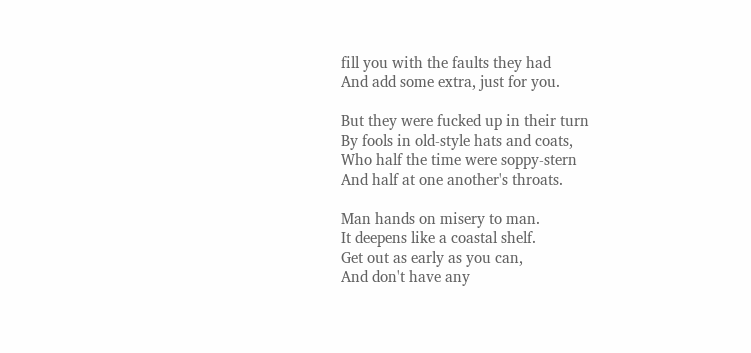fill you with the faults they had
And add some extra, just for you.

But they were fucked up in their turn
By fools in old-style hats and coats,
Who half the time were soppy-stern
And half at one another's throats.

Man hands on misery to man.
It deepens like a coastal shelf.
Get out as early as you can,
And don't have any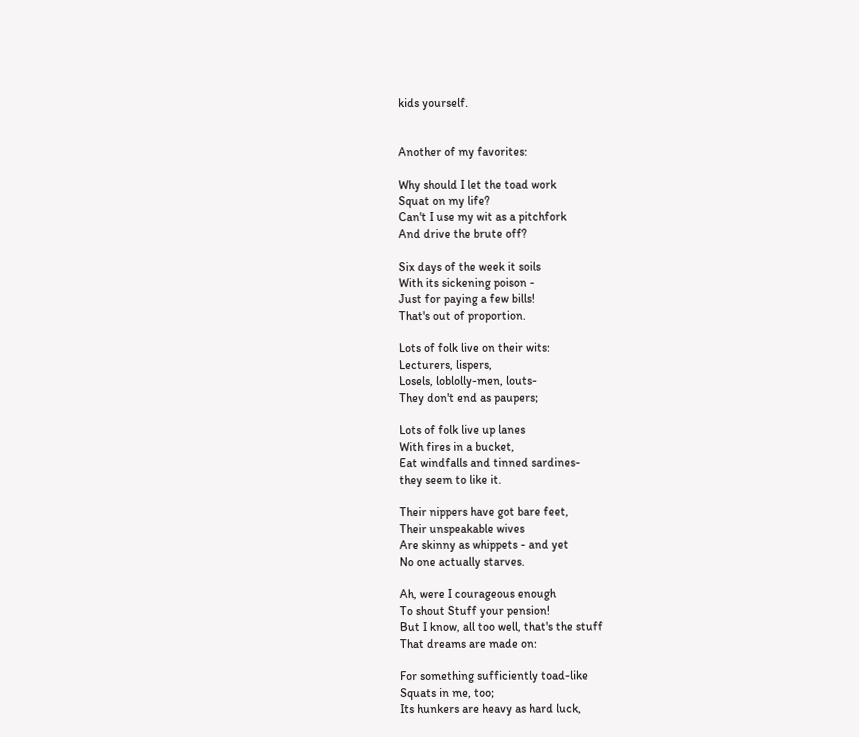kids yourself.


Another of my favorites:

Why should I let the toad work
Squat on my life?
Can't I use my wit as a pitchfork
And drive the brute off?

Six days of the week it soils
With its sickening poison -
Just for paying a few bills!
That's out of proportion.

Lots of folk live on their wits:
Lecturers, lispers,
Losels, loblolly-men, louts-
They don't end as paupers;

Lots of folk live up lanes
With fires in a bucket,
Eat windfalls and tinned sardines-
they seem to like it.

Their nippers have got bare feet,
Their unspeakable wives
Are skinny as whippets - and yet
No one actually starves.

Ah, were I courageous enough
To shout Stuff your pension!
But I know, all too well, that's the stuff
That dreams are made on:

For something sufficiently toad-like
Squats in me, too;
Its hunkers are heavy as hard luck,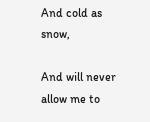And cold as snow,

And will never allow me to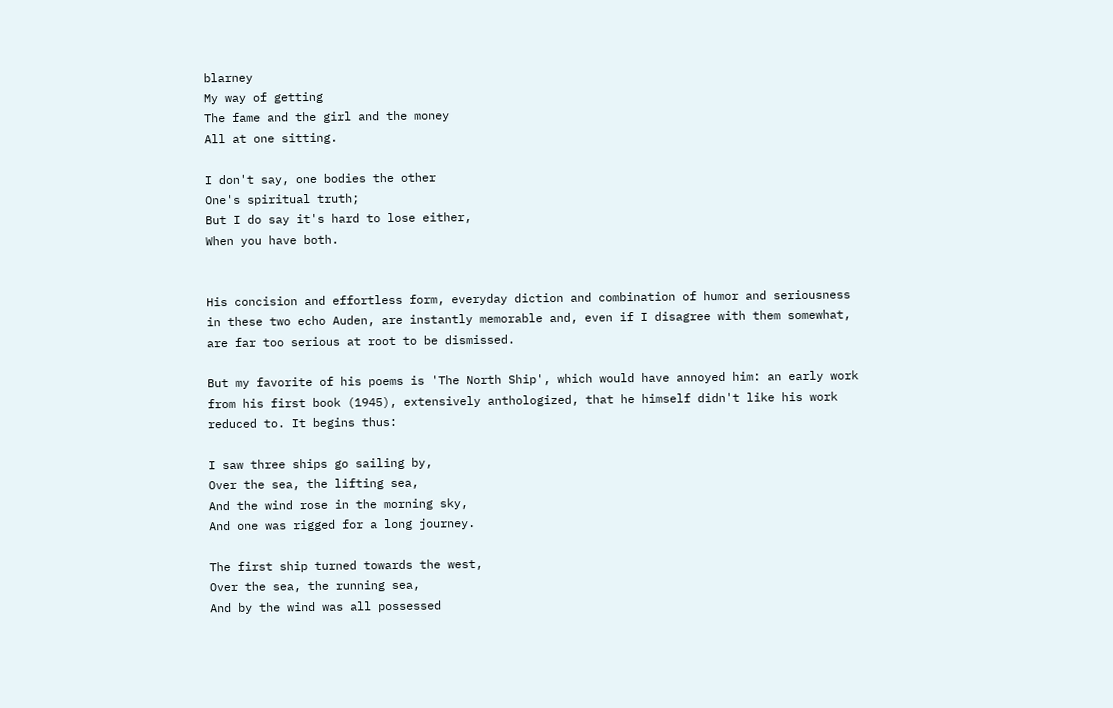blarney
My way of getting
The fame and the girl and the money
All at one sitting.

I don't say, one bodies the other
One's spiritual truth;
But I do say it's hard to lose either,
When you have both.


His concision and effortless form, everyday diction and combination of humor and seriousness in these two echo Auden, are instantly memorable and, even if I disagree with them somewhat, are far too serious at root to be dismissed.

But my favorite of his poems is 'The North Ship', which would have annoyed him: an early work from his first book (1945), extensively anthologized, that he himself didn't like his work reduced to. It begins thus:

I saw three ships go sailing by,
Over the sea, the lifting sea,
And the wind rose in the morning sky,
And one was rigged for a long journey.

The first ship turned towards the west,
Over the sea, the running sea,
And by the wind was all possessed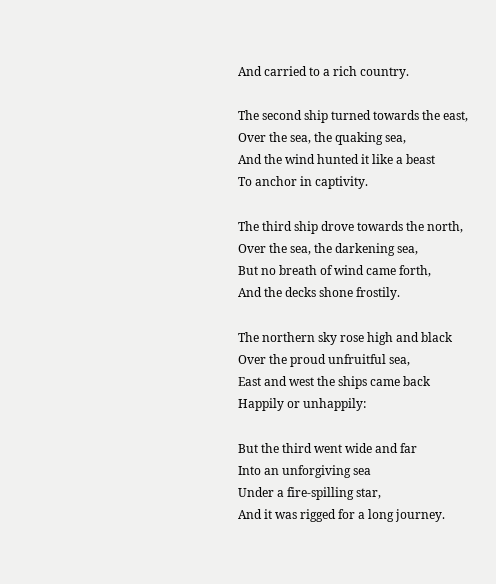And carried to a rich country.

The second ship turned towards the east,
Over the sea, the quaking sea,
And the wind hunted it like a beast
To anchor in captivity.

The third ship drove towards the north,
Over the sea, the darkening sea,
But no breath of wind came forth,
And the decks shone frostily.

The northern sky rose high and black
Over the proud unfruitful sea,
East and west the ships came back
Happily or unhappily:

But the third went wide and far
Into an unforgiving sea
Under a fire-spilling star,
And it was rigged for a long journey.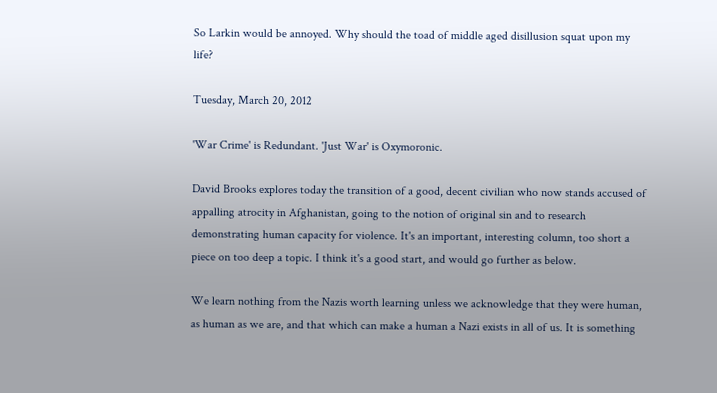So Larkin would be annoyed. Why should the toad of middle aged disillusion squat upon my life?

Tuesday, March 20, 2012

'War Crime' is Redundant. 'Just War' is Oxymoronic.

David Brooks explores today the transition of a good, decent civilian who now stands accused of appalling atrocity in Afghanistan, going to the notion of original sin and to research demonstrating human capacity for violence. It's an important, interesting column, too short a piece on too deep a topic. I think it's a good start, and would go further as below.

We learn nothing from the Nazis worth learning unless we acknowledge that they were human, as human as we are, and that which can make a human a Nazi exists in all of us. It is something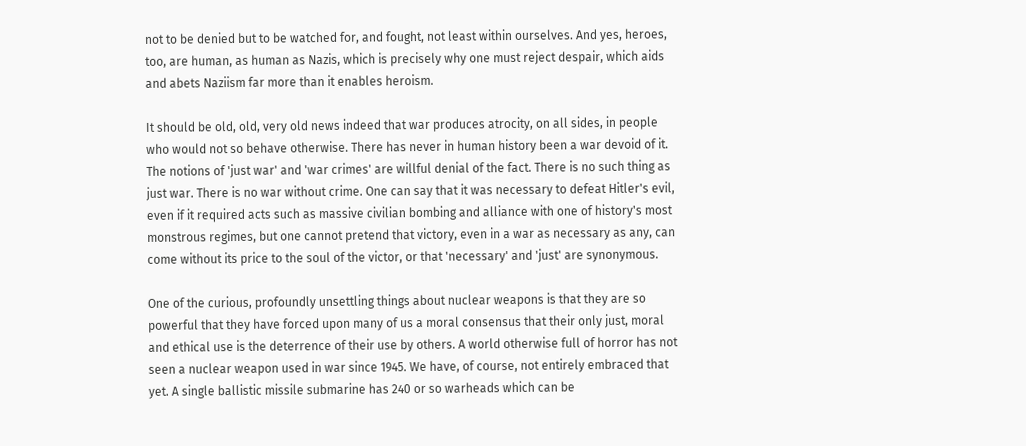not to be denied but to be watched for, and fought, not least within ourselves. And yes, heroes, too, are human, as human as Nazis, which is precisely why one must reject despair, which aids and abets Naziism far more than it enables heroism.

It should be old, old, very old news indeed that war produces atrocity, on all sides, in people who would not so behave otherwise. There has never in human history been a war devoid of it. The notions of 'just war' and 'war crimes' are willful denial of the fact. There is no such thing as just war. There is no war without crime. One can say that it was necessary to defeat Hitler's evil, even if it required acts such as massive civilian bombing and alliance with one of history's most monstrous regimes, but one cannot pretend that victory, even in a war as necessary as any, can come without its price to the soul of the victor, or that 'necessary' and 'just' are synonymous.

One of the curious, profoundly unsettling things about nuclear weapons is that they are so powerful that they have forced upon many of us a moral consensus that their only just, moral and ethical use is the deterrence of their use by others. A world otherwise full of horror has not seen a nuclear weapon used in war since 1945. We have, of course, not entirely embraced that yet. A single ballistic missile submarine has 240 or so warheads which can be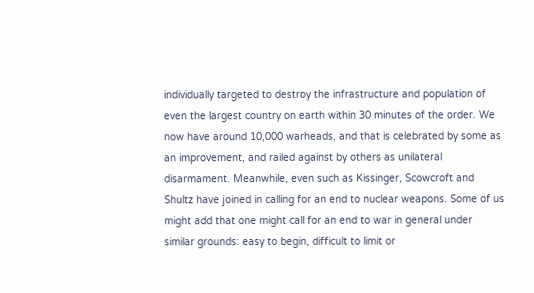individually targeted to destroy the infrastructure and population of even the largest country on earth within 30 minutes of the order. We now have around 10,000 warheads, and that is celebrated by some as an improvement, and railed against by others as unilateral disarmament. Meanwhile, even such as Kissinger, Scowcroft and Shultz have joined in calling for an end to nuclear weapons. Some of us might add that one might call for an end to war in general under similar grounds: easy to begin, difficult to limit or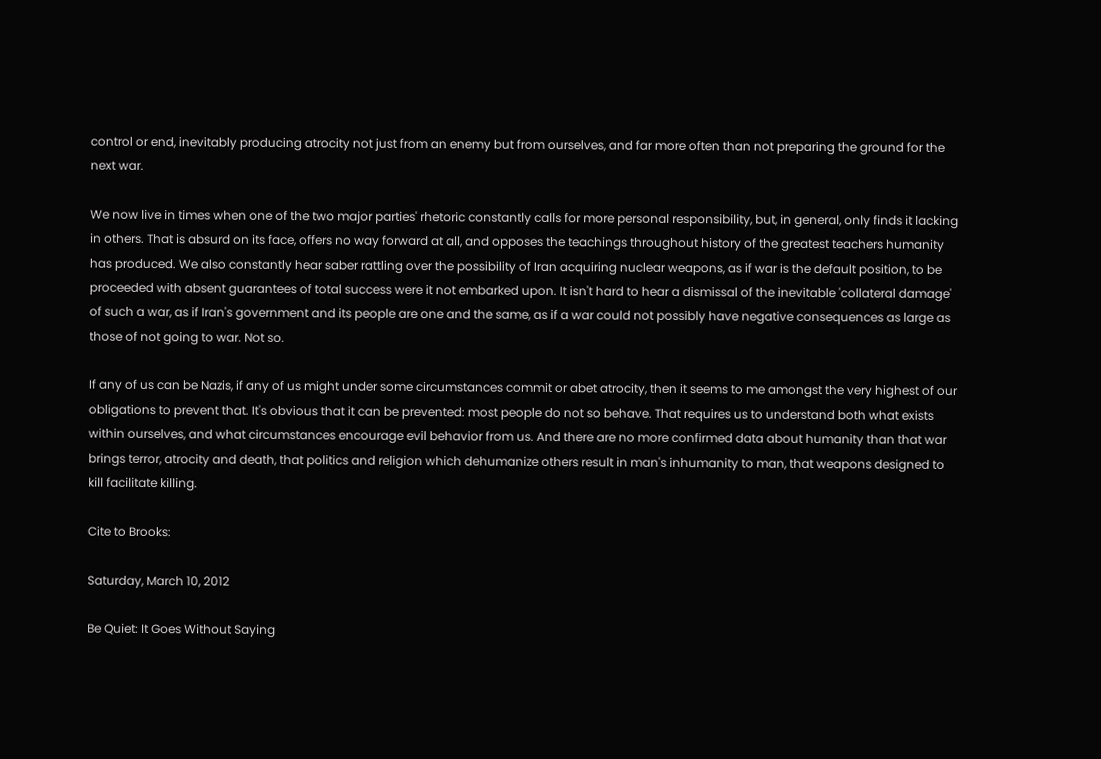control or end, inevitably producing atrocity not just from an enemy but from ourselves, and far more often than not preparing the ground for the next war.

We now live in times when one of the two major parties' rhetoric constantly calls for more personal responsibility, but, in general, only finds it lacking in others. That is absurd on its face, offers no way forward at all, and opposes the teachings throughout history of the greatest teachers humanity has produced. We also constantly hear saber rattling over the possibility of Iran acquiring nuclear weapons, as if war is the default position, to be proceeded with absent guarantees of total success were it not embarked upon. It isn't hard to hear a dismissal of the inevitable 'collateral damage' of such a war, as if Iran's government and its people are one and the same, as if a war could not possibly have negative consequences as large as those of not going to war. Not so.

If any of us can be Nazis, if any of us might under some circumstances commit or abet atrocity, then it seems to me amongst the very highest of our obligations to prevent that. It's obvious that it can be prevented: most people do not so behave. That requires us to understand both what exists within ourselves, and what circumstances encourage evil behavior from us. And there are no more confirmed data about humanity than that war brings terror, atrocity and death, that politics and religion which dehumanize others result in man's inhumanity to man, that weapons designed to kill facilitate killing.

Cite to Brooks:

Saturday, March 10, 2012

Be Quiet: It Goes Without Saying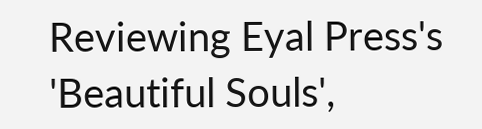Reviewing Eyal Press's 'Beautiful Souls',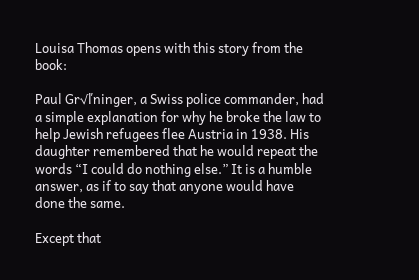Louisa Thomas opens with this story from the book:

Paul Gr√ľninger, a Swiss police commander, had a simple explanation for why he broke the law to help Jewish refugees flee Austria in 1938. His daughter remembered that he would repeat the words “I could do nothing else.” It is a humble answer, as if to say that anyone would have done the same.

Except that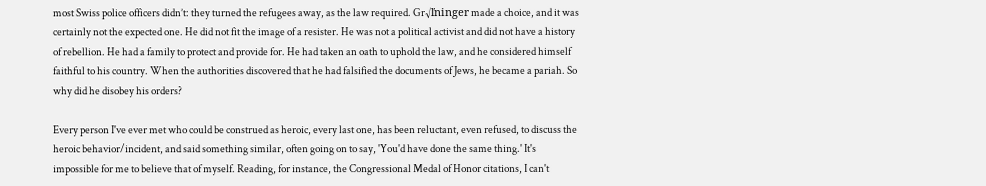most Swiss police officers didn’t: they turned the refugees away, as the law required. Gr√ľninger made a choice, and it was certainly not the expected one. He did not fit the image of a resister. He was not a political activist and did not have a history of rebellion. He had a family to protect and provide for. He had taken an oath to uphold the law, and he considered himself faithful to his country. When the authorities discovered that he had falsified the documents of Jews, he became a pariah. So why did he disobey his orders?

Every person I've ever met who could be construed as heroic, every last one, has been reluctant, even refused, to discuss the heroic behavior/incident, and said something similar, often going on to say, 'You'd have done the same thing.' It's impossible for me to believe that of myself. Reading, for instance, the Congressional Medal of Honor citations, I can't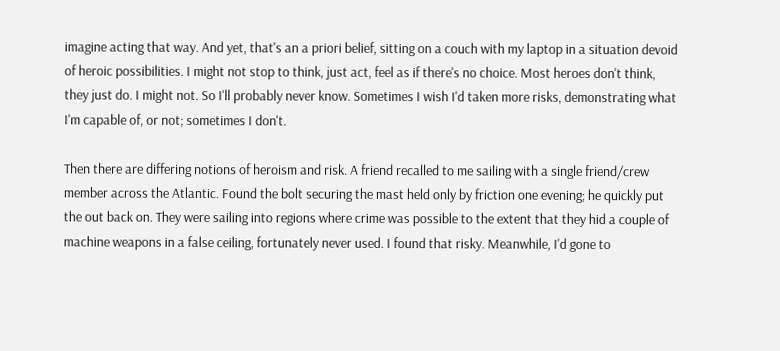imagine acting that way. And yet, that's an a priori belief, sitting on a couch with my laptop in a situation devoid of heroic possibilities. I might not stop to think, just act, feel as if there's no choice. Most heroes don't think, they just do. I might not. So I'll probably never know. Sometimes I wish I'd taken more risks, demonstrating what I'm capable of, or not; sometimes I don't.

Then there are differing notions of heroism and risk. A friend recalled to me sailing with a single friend/crew member across the Atlantic. Found the bolt securing the mast held only by friction one evening; he quickly put the out back on. They were sailing into regions where crime was possible to the extent that they hid a couple of machine weapons in a false ceiling, fortunately never used. I found that risky. Meanwhile, I'd gone to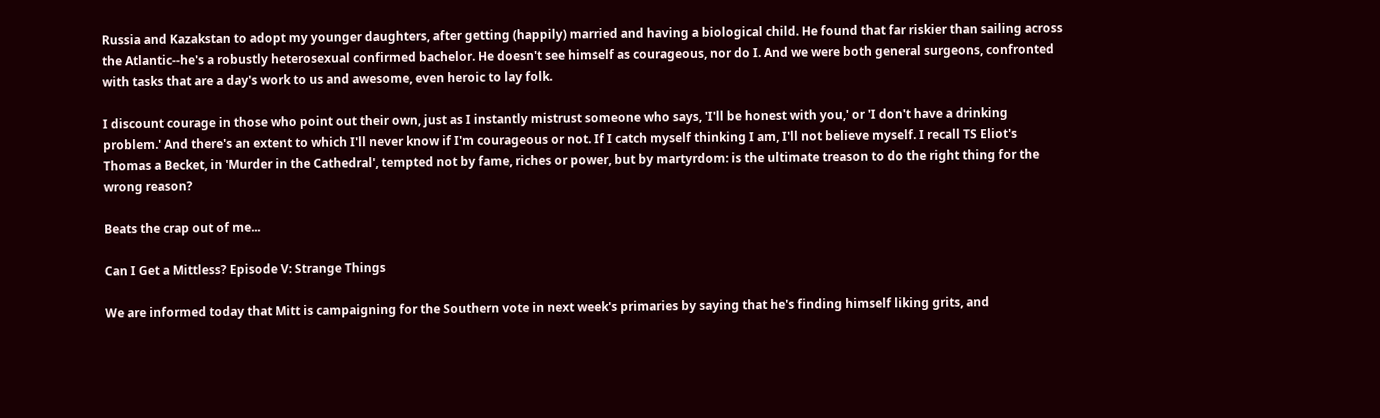Russia and Kazakstan to adopt my younger daughters, after getting (happily) married and having a biological child. He found that far riskier than sailing across the Atlantic--he's a robustly heterosexual confirmed bachelor. He doesn't see himself as courageous, nor do I. And we were both general surgeons, confronted with tasks that are a day's work to us and awesome, even heroic to lay folk.

I discount courage in those who point out their own, just as I instantly mistrust someone who says, 'I'll be honest with you,' or 'I don't have a drinking problem.' And there's an extent to which I'll never know if I'm courageous or not. If I catch myself thinking I am, I'll not believe myself. I recall TS Eliot's Thomas a Becket, in 'Murder in the Cathedral', tempted not by fame, riches or power, but by martyrdom: is the ultimate treason to do the right thing for the wrong reason?

Beats the crap out of me...

Can I Get a Mittless? Episode V: Strange Things

We are informed today that Mitt is campaigning for the Southern vote in next week's primaries by saying that he's finding himself liking grits, and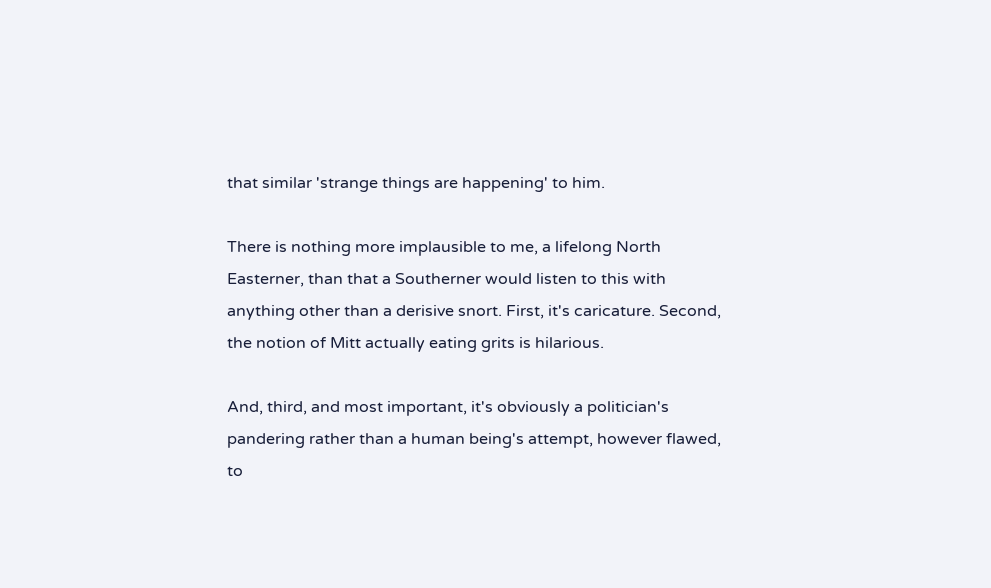that similar 'strange things are happening' to him.

There is nothing more implausible to me, a lifelong North Easterner, than that a Southerner would listen to this with anything other than a derisive snort. First, it's caricature. Second, the notion of Mitt actually eating grits is hilarious.

And, third, and most important, it's obviously a politician's pandering rather than a human being's attempt, however flawed, to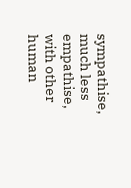sympathise, much less empathise, with other human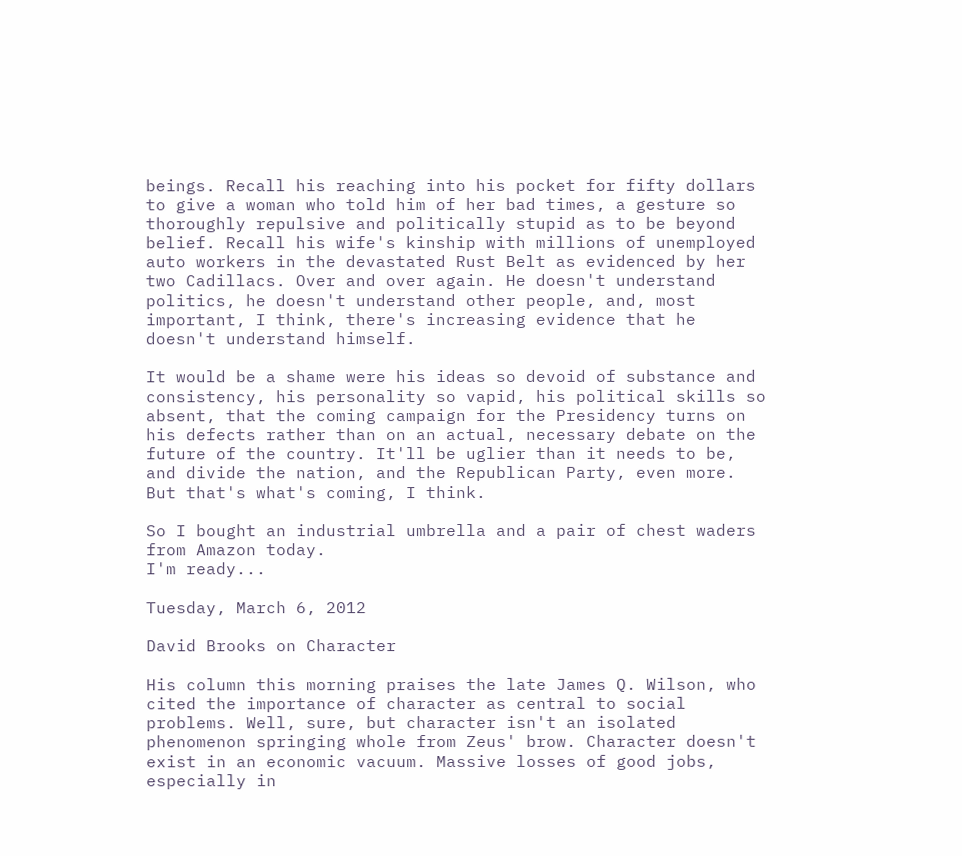beings. Recall his reaching into his pocket for fifty dollars to give a woman who told him of her bad times, a gesture so thoroughly repulsive and politically stupid as to be beyond belief. Recall his wife's kinship with millions of unemployed auto workers in the devastated Rust Belt as evidenced by her two Cadillacs. Over and over again. He doesn't understand politics, he doesn't understand other people, and, most important, I think, there's increasing evidence that he doesn't understand himself.

It would be a shame were his ideas so devoid of substance and consistency, his personality so vapid, his political skills so absent, that the coming campaign for the Presidency turns on his defects rather than on an actual, necessary debate on the future of the country. It'll be uglier than it needs to be, and divide the nation, and the Republican Party, even more. But that's what's coming, I think.

So I bought an industrial umbrella and a pair of chest waders from Amazon today.
I'm ready...

Tuesday, March 6, 2012

David Brooks on Character

His column this morning praises the late James Q. Wilson, who cited the importance of character as central to social problems. Well, sure, but character isn't an isolated phenomenon springing whole from Zeus' brow. Character doesn't exist in an economic vacuum. Massive losses of good jobs, especially in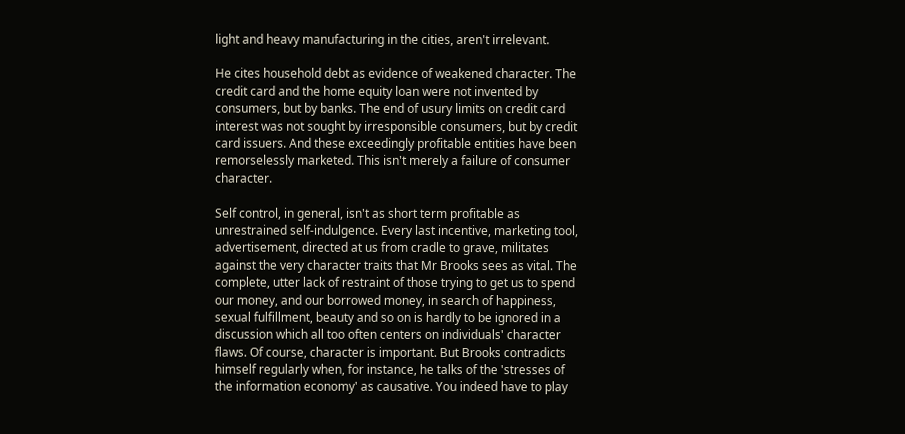light and heavy manufacturing in the cities, aren't irrelevant.

He cites household debt as evidence of weakened character. The credit card and the home equity loan were not invented by consumers, but by banks. The end of usury limits on credit card interest was not sought by irresponsible consumers, but by credit card issuers. And these exceedingly profitable entities have been remorselessly marketed. This isn't merely a failure of consumer character.

Self control, in general, isn't as short term profitable as unrestrained self-indulgence. Every last incentive, marketing tool, advertisement, directed at us from cradle to grave, militates against the very character traits that Mr Brooks sees as vital. The complete, utter lack of restraint of those trying to get us to spend our money, and our borrowed money, in search of happiness, sexual fulfillment, beauty and so on is hardly to be ignored in a discussion which all too often centers on individuals' character flaws. Of course, character is important. But Brooks contradicts himself regularly when, for instance, he talks of the 'stresses of the information economy' as causative. You indeed have to play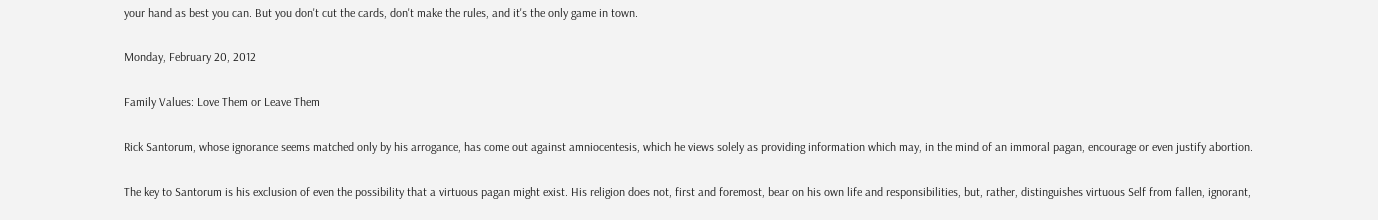your hand as best you can. But you don't cut the cards, don't make the rules, and it's the only game in town.

Monday, February 20, 2012

Family Values: Love Them or Leave Them

Rick Santorum, whose ignorance seems matched only by his arrogance, has come out against amniocentesis, which he views solely as providing information which may, in the mind of an immoral pagan, encourage or even justify abortion.

The key to Santorum is his exclusion of even the possibility that a virtuous pagan might exist. His religion does not, first and foremost, bear on his own life and responsibilities, but, rather, distinguishes virtuous Self from fallen, ignorant,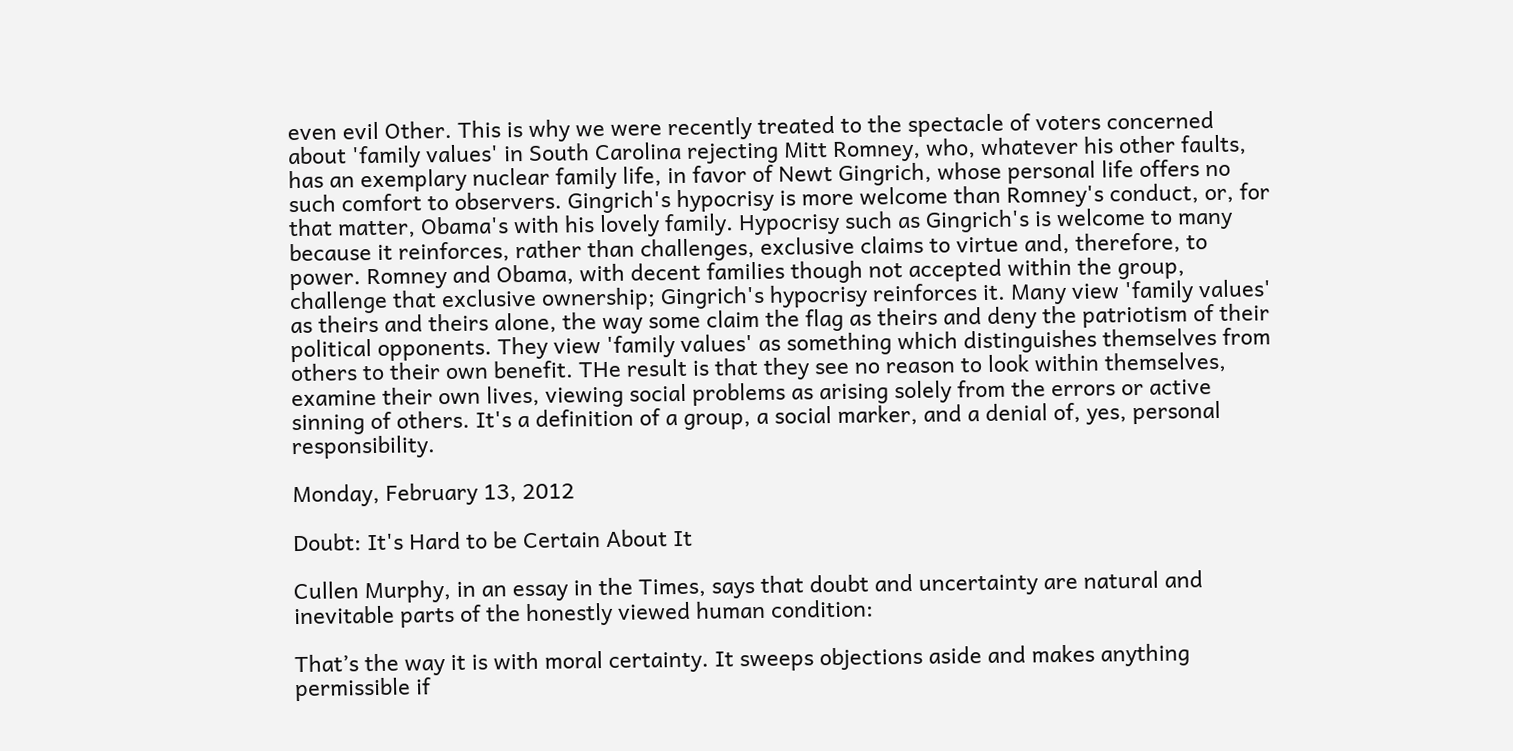even evil Other. This is why we were recently treated to the spectacle of voters concerned about 'family values' in South Carolina rejecting Mitt Romney, who, whatever his other faults, has an exemplary nuclear family life, in favor of Newt Gingrich, whose personal life offers no such comfort to observers. Gingrich's hypocrisy is more welcome than Romney's conduct, or, for that matter, Obama's with his lovely family. Hypocrisy such as Gingrich's is welcome to many because it reinforces, rather than challenges, exclusive claims to virtue and, therefore, to power. Romney and Obama, with decent families though not accepted within the group, challenge that exclusive ownership; Gingrich's hypocrisy reinforces it. Many view 'family values' as theirs and theirs alone, the way some claim the flag as theirs and deny the patriotism of their political opponents. They view 'family values' as something which distinguishes themselves from others to their own benefit. THe result is that they see no reason to look within themselves, examine their own lives, viewing social problems as arising solely from the errors or active sinning of others. It's a definition of a group, a social marker, and a denial of, yes, personal responsibility.

Monday, February 13, 2012

Doubt: It's Hard to be Certain About It

Cullen Murphy, in an essay in the Times, says that doubt and uncertainty are natural and inevitable parts of the honestly viewed human condition:

That’s the way it is with moral certainty. It sweeps objections aside and makes anything permissible if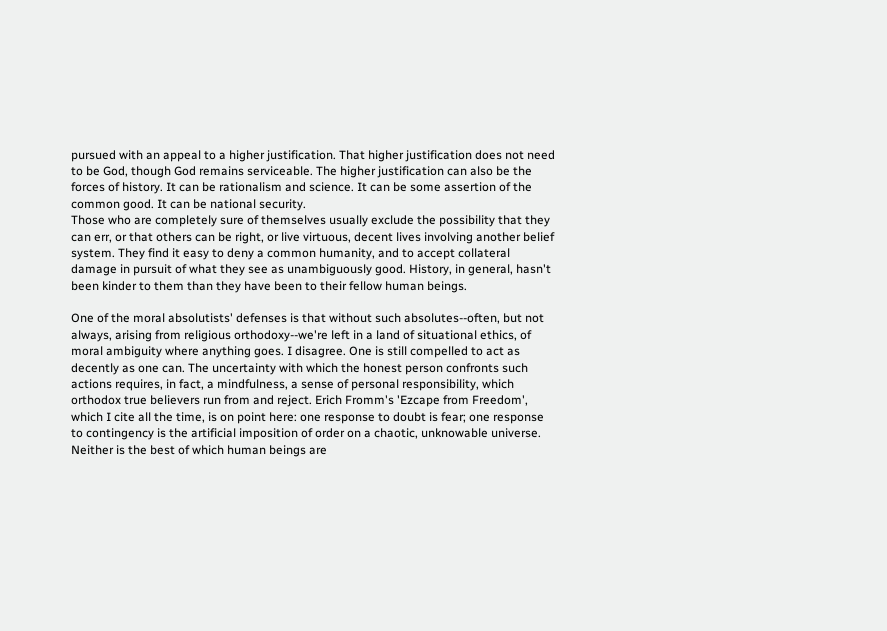pursued with an appeal to a higher justification. That higher justification does not need to be God, though God remains serviceable. The higher justification can also be the forces of history. It can be rationalism and science. It can be some assertion of the common good. It can be national security.
Those who are completely sure of themselves usually exclude the possibility that they can err, or that others can be right, or live virtuous, decent lives involving another belief system. They find it easy to deny a common humanity, and to accept collateral damage in pursuit of what they see as unambiguously good. History, in general, hasn't been kinder to them than they have been to their fellow human beings.

One of the moral absolutists' defenses is that without such absolutes--often, but not always, arising from religious orthodoxy--we're left in a land of situational ethics, of moral ambiguity where anything goes. I disagree. One is still compelled to act as decently as one can. The uncertainty with which the honest person confronts such actions requires, in fact, a mindfulness, a sense of personal responsibility, which orthodox true believers run from and reject. Erich Fromm's 'Ezcape from Freedom', which I cite all the time, is on point here: one response to doubt is fear; one response to contingency is the artificial imposition of order on a chaotic, unknowable universe. Neither is the best of which human beings are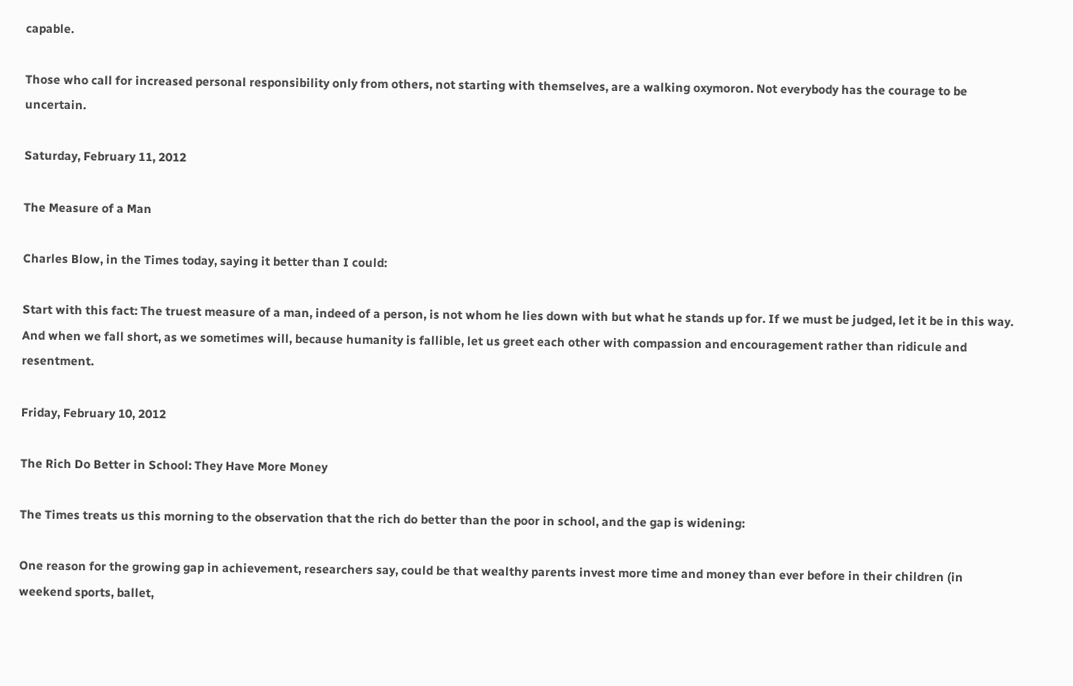capable.

Those who call for increased personal responsibility only from others, not starting with themselves, are a walking oxymoron. Not everybody has the courage to be uncertain.

Saturday, February 11, 2012

The Measure of a Man

Charles Blow, in the Times today, saying it better than I could:

Start with this fact: The truest measure of a man, indeed of a person, is not whom he lies down with but what he stands up for. If we must be judged, let it be in this way. And when we fall short, as we sometimes will, because humanity is fallible, let us greet each other with compassion and encouragement rather than ridicule and resentment.

Friday, February 10, 2012

The Rich Do Better in School: They Have More Money

The Times treats us this morning to the observation that the rich do better than the poor in school, and the gap is widening:

One reason for the growing gap in achievement, researchers say, could be that wealthy parents invest more time and money than ever before in their children (in weekend sports, ballet,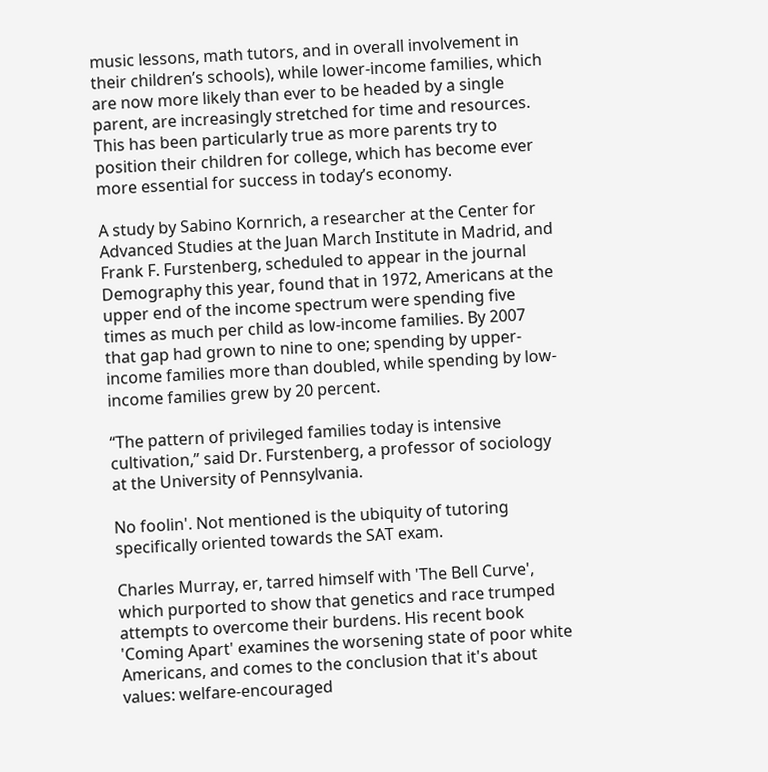music lessons, math tutors, and in overall involvement in their children’s schools), while lower-income families, which are now more likely than ever to be headed by a single parent, are increasingly stretched for time and resources. This has been particularly true as more parents try to position their children for college, which has become ever more essential for success in today’s economy.

A study by Sabino Kornrich, a researcher at the Center for Advanced Studies at the Juan March Institute in Madrid, and Frank F. Furstenberg, scheduled to appear in the journal Demography this year, found that in 1972, Americans at the upper end of the income spectrum were spending five times as much per child as low-income families. By 2007 that gap had grown to nine to one; spending by upper-income families more than doubled, while spending by low-income families grew by 20 percent.

“The pattern of privileged families today is intensive cultivation,” said Dr. Furstenberg, a professor of sociology at the University of Pennsylvania.

No foolin'. Not mentioned is the ubiquity of tutoring specifically oriented towards the SAT exam.

Charles Murray, er, tarred himself with 'The Bell Curve', which purported to show that genetics and race trumped attempts to overcome their burdens. His recent book 'Coming Apart' examines the worsening state of poor white Americans, and comes to the conclusion that it's about values: welfare-encouraged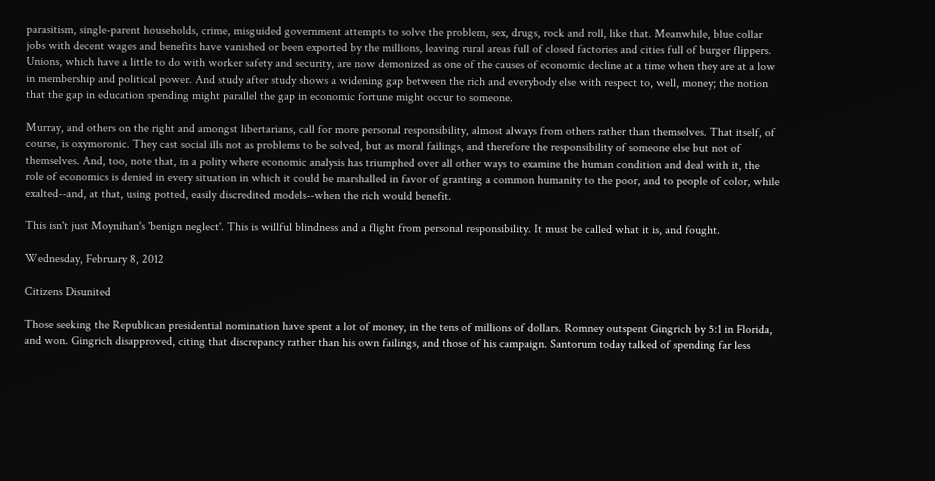parasitism, single-parent households, crime, misguided government attempts to solve the problem, sex, drugs, rock and roll, like that. Meanwhile, blue collar jobs with decent wages and benefits have vanished or been exported by the millions, leaving rural areas full of closed factories and cities full of burger flippers. Unions, which have a little to do with worker safety and security, are now demonized as one of the causes of economic decline at a time when they are at a low in membership and political power. And study after study shows a widening gap between the rich and everybody else with respect to, well, money; the notion that the gap in education spending might parallel the gap in economic fortune might occur to someone.

Murray, and others on the right and amongst libertarians, call for more personal responsibility, almost always from others rather than themselves. That itself, of course, is oxymoronic. They cast social ills not as problems to be solved, but as moral failings, and therefore the responsibility of someone else but not of themselves. And, too, note that, in a polity where economic analysis has triumphed over all other ways to examine the human condition and deal with it, the role of economics is denied in every situation in which it could be marshalled in favor of granting a common humanity to the poor, and to people of color, while exalted--and, at that, using potted, easily discredited models--when the rich would benefit.

This isn't just Moynihan's 'benign neglect'. This is willful blindness and a flight from personal responsibility. It must be called what it is, and fought.

Wednesday, February 8, 2012

Citizens Disunited

Those seeking the Republican presidential nomination have spent a lot of money, in the tens of millions of dollars. Romney outspent Gingrich by 5:1 in Florida, and won. Gingrich disapproved, citing that discrepancy rather than his own failings, and those of his campaign. Santorum today talked of spending far less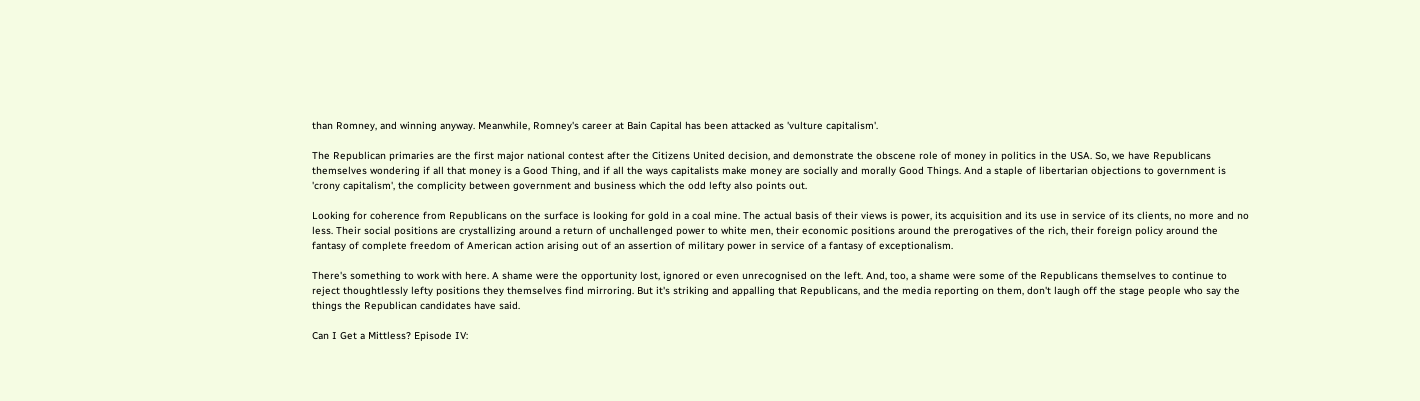than Romney, and winning anyway. Meanwhile, Romney's career at Bain Capital has been attacked as 'vulture capitalism'.

The Republican primaries are the first major national contest after the Citizens United decision, and demonstrate the obscene role of money in politics in the USA. So, we have Republicans themselves wondering if all that money is a Good Thing, and if all the ways capitalists make money are socially and morally Good Things. And a staple of libertarian objections to government is 'crony capitalism', the complicity between government and business which the odd lefty also points out.

Looking for coherence from Republicans on the surface is looking for gold in a coal mine. The actual basis of their views is power, its acquisition and its use in service of its clients, no more and no less. Their social positions are crystallizing around a return of unchallenged power to white men, their economic positions around the prerogatives of the rich, their foreign policy around the fantasy of complete freedom of American action arising out of an assertion of military power in service of a fantasy of exceptionalism.

There's something to work with here. A shame were the opportunity lost, ignored or even unrecognised on the left. And, too, a shame were some of the Republicans themselves to continue to reject thoughtlessly lefty positions they themselves find mirroring. But it's striking and appalling that Republicans, and the media reporting on them, don't laugh off the stage people who say the things the Republican candidates have said.

Can I Get a Mittless? Episode IV: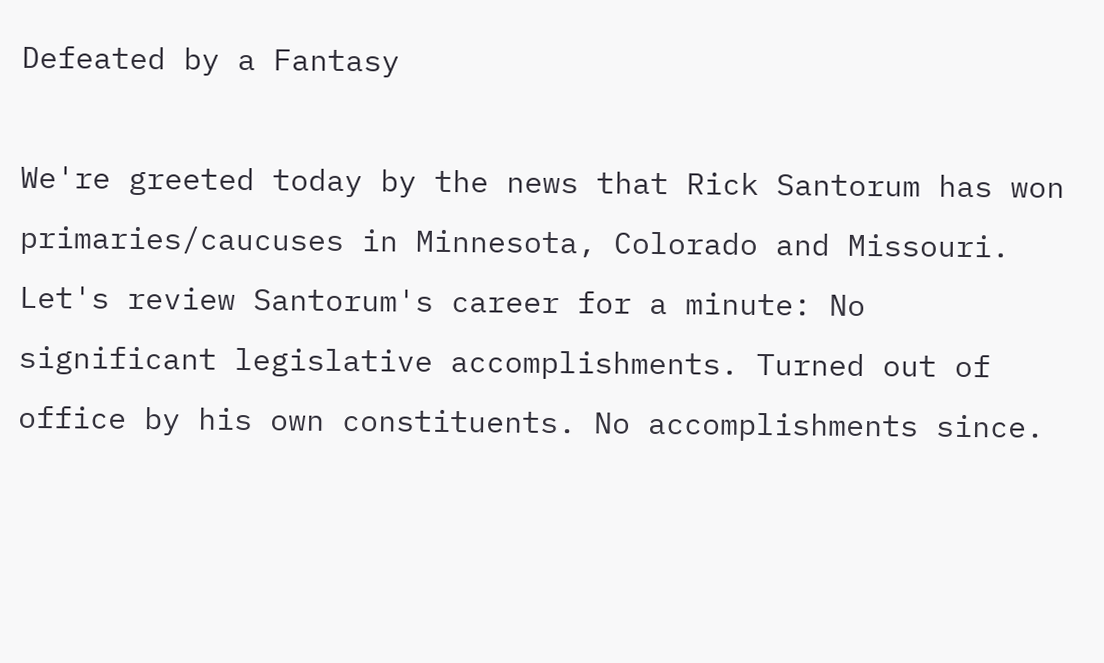Defeated by a Fantasy

We're greeted today by the news that Rick Santorum has won primaries/caucuses in Minnesota, Colorado and Missouri. Let's review Santorum's career for a minute: No significant legislative accomplishments. Turned out of office by his own constituents. No accomplishments since.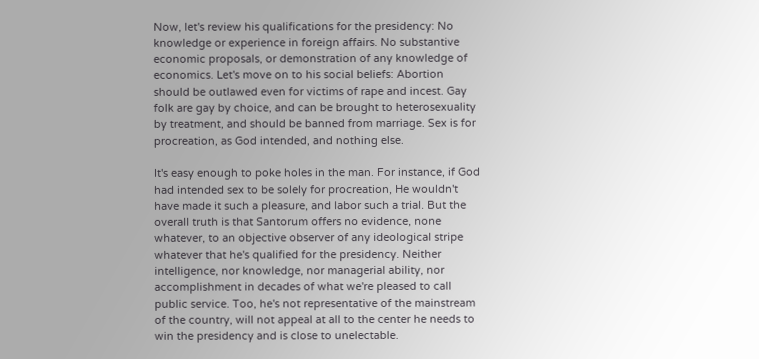Now, let's review his qualifications for the presidency: No knowledge or experience in foreign affairs. No substantive economic proposals, or demonstration of any knowledge of economics. Let's move on to his social beliefs: Abortion should be outlawed even for victims of rape and incest. Gay folk are gay by choice, and can be brought to heterosexuality by treatment, and should be banned from marriage. Sex is for procreation, as God intended, and nothing else.

It's easy enough to poke holes in the man. For instance, if God had intended sex to be solely for procreation, He wouldn't have made it such a pleasure, and labor such a trial. But the overall truth is that Santorum offers no evidence, none whatever, to an objective observer of any ideological stripe whatever that he's qualified for the presidency. Neither intelligence, nor knowledge, nor managerial ability, nor accomplishment in decades of what we're pleased to call public service. Too, he's not representative of the mainstream of the country, will not appeal at all to the center he needs to win the presidency and is close to unelectable.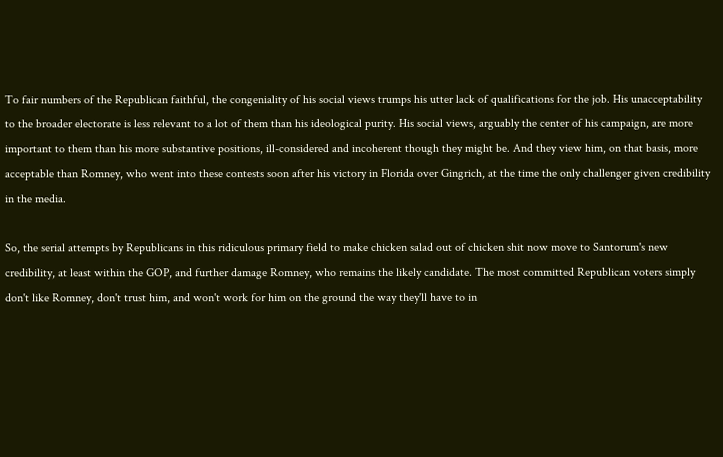To fair numbers of the Republican faithful, the congeniality of his social views trumps his utter lack of qualifications for the job. His unacceptability to the broader electorate is less relevant to a lot of them than his ideological purity. His social views, arguably the center of his campaign, are more important to them than his more substantive positions, ill-considered and incoherent though they might be. And they view him, on that basis, more acceptable than Romney, who went into these contests soon after his victory in Florida over Gingrich, at the time the only challenger given credibility in the media.

So, the serial attempts by Republicans in this ridiculous primary field to make chicken salad out of chicken shit now move to Santorum's new credibility, at least within the GOP, and further damage Romney, who remains the likely candidate. The most committed Republican voters simply don't like Romney, don't trust him, and won't work for him on the ground the way they'll have to in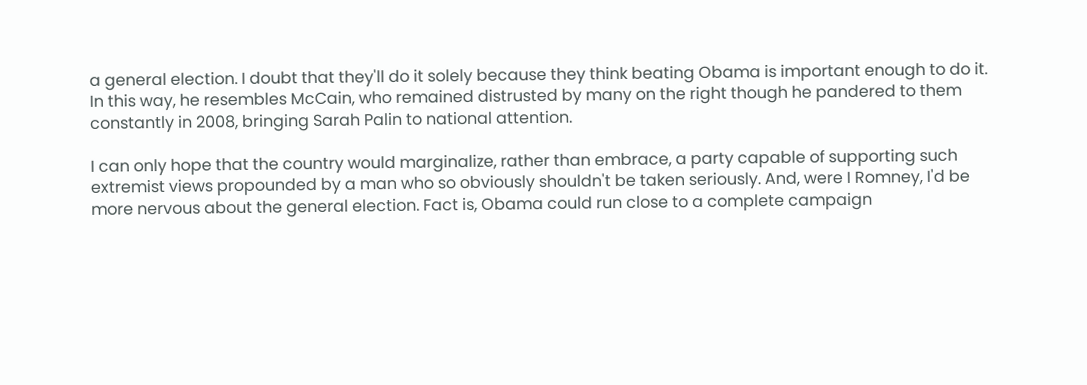a general election. I doubt that they'll do it solely because they think beating Obama is important enough to do it. In this way, he resembles McCain, who remained distrusted by many on the right though he pandered to them constantly in 2008, bringing Sarah Palin to national attention.

I can only hope that the country would marginalize, rather than embrace, a party capable of supporting such extremist views propounded by a man who so obviously shouldn't be taken seriously. And, were I Romney, I'd be more nervous about the general election. Fact is, Obama could run close to a complete campaign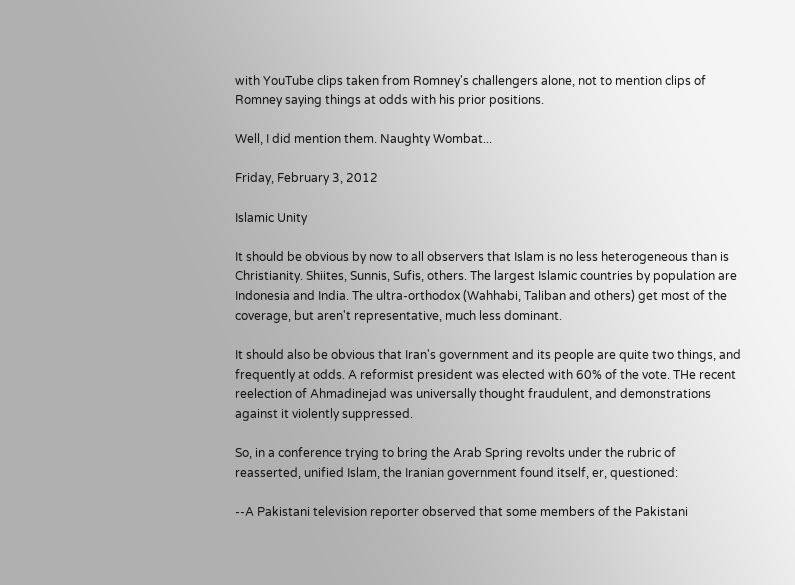with YouTube clips taken from Romney's challengers alone, not to mention clips of Romney saying things at odds with his prior positions.

Well, I did mention them. Naughty Wombat...

Friday, February 3, 2012

Islamic Unity

It should be obvious by now to all observers that Islam is no less heterogeneous than is Christianity. Shiites, Sunnis, Sufis, others. The largest Islamic countries by population are Indonesia and India. The ultra-orthodox (Wahhabi, Taliban and others) get most of the coverage, but aren't representative, much less dominant.

It should also be obvious that Iran's government and its people are quite two things, and frequently at odds. A reformist president was elected with 60% of the vote. THe recent reelection of Ahmadinejad was universally thought fraudulent, and demonstrations against it violently suppressed.

So, in a conference trying to bring the Arab Spring revolts under the rubric of reasserted, unified Islam, the Iranian government found itself, er, questioned:

--A Pakistani television reporter observed that some members of the Pakistani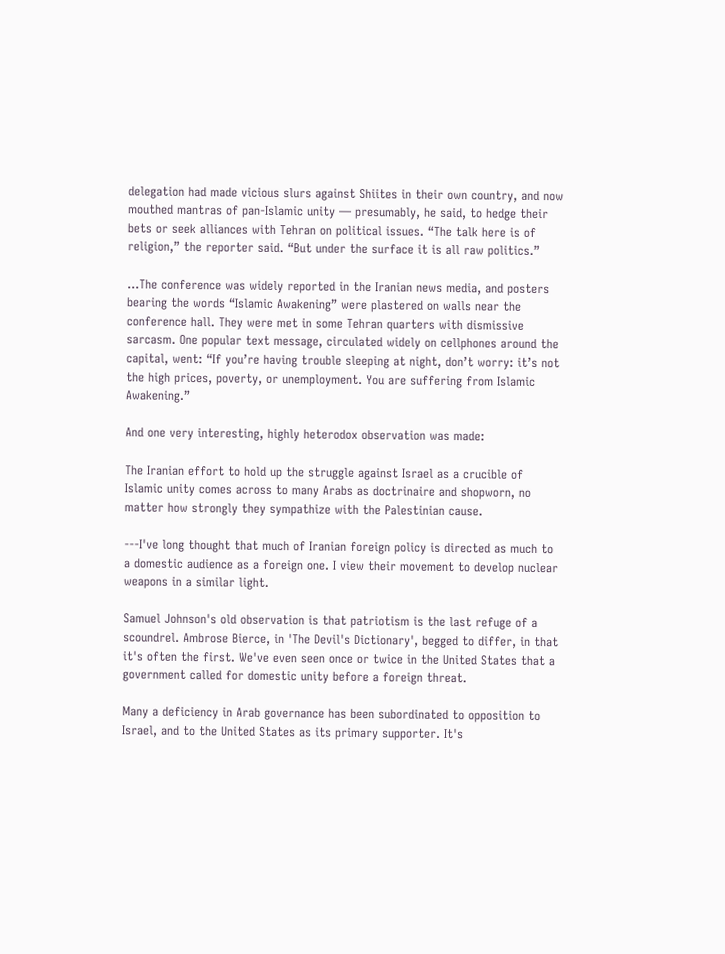delegation had made vicious slurs against Shiites in their own country, and now mouthed mantras of pan-Islamic unity — presumably, he said, to hedge their bets or seek alliances with Tehran on political issues. “The talk here is of religion,” the reporter said. “But under the surface it is all raw politics.”

...The conference was widely reported in the Iranian news media, and posters bearing the words “Islamic Awakening” were plastered on walls near the conference hall. They were met in some Tehran quarters with dismissive sarcasm. One popular text message, circulated widely on cellphones around the capital, went: “If you’re having trouble sleeping at night, don’t worry: it’s not the high prices, poverty, or unemployment. You are suffering from Islamic Awakening.”

And one very interesting, highly heterodox observation was made:

The Iranian effort to hold up the struggle against Israel as a crucible of Islamic unity comes across to many Arabs as doctrinaire and shopworn, no matter how strongly they sympathize with the Palestinian cause.

---I've long thought that much of Iranian foreign policy is directed as much to a domestic audience as a foreign one. I view their movement to develop nuclear weapons in a similar light.

Samuel Johnson's old observation is that patriotism is the last refuge of a scoundrel. Ambrose Bierce, in 'The Devil's Dictionary', begged to differ, in that it's often the first. We've even seen once or twice in the United States that a government called for domestic unity before a foreign threat.

Many a deficiency in Arab governance has been subordinated to opposition to Israel, and to the United States as its primary supporter. It's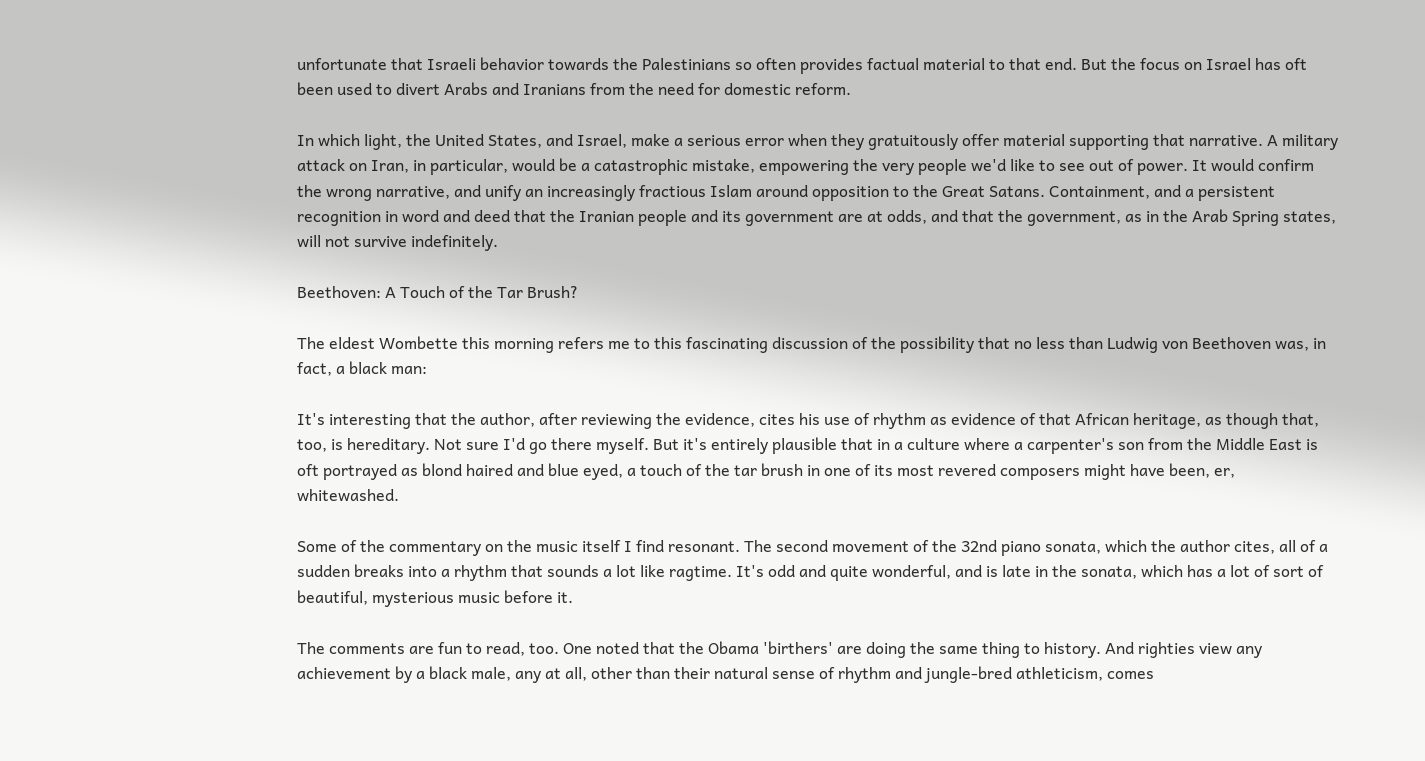unfortunate that Israeli behavior towards the Palestinians so often provides factual material to that end. But the focus on Israel has oft been used to divert Arabs and Iranians from the need for domestic reform.

In which light, the United States, and Israel, make a serious error when they gratuitously offer material supporting that narrative. A military attack on Iran, in particular, would be a catastrophic mistake, empowering the very people we'd like to see out of power. It would confirm the wrong narrative, and unify an increasingly fractious Islam around opposition to the Great Satans. Containment, and a persistent recognition in word and deed that the Iranian people and its government are at odds, and that the government, as in the Arab Spring states, will not survive indefinitely.

Beethoven: A Touch of the Tar Brush?

The eldest Wombette this morning refers me to this fascinating discussion of the possibility that no less than Ludwig von Beethoven was, in fact, a black man:

It's interesting that the author, after reviewing the evidence, cites his use of rhythm as evidence of that African heritage, as though that, too, is hereditary. Not sure I'd go there myself. But it's entirely plausible that in a culture where a carpenter's son from the Middle East is oft portrayed as blond haired and blue eyed, a touch of the tar brush in one of its most revered composers might have been, er, whitewashed.

Some of the commentary on the music itself I find resonant. The second movement of the 32nd piano sonata, which the author cites, all of a sudden breaks into a rhythm that sounds a lot like ragtime. It's odd and quite wonderful, and is late in the sonata, which has a lot of sort of beautiful, mysterious music before it.

The comments are fun to read, too. One noted that the Obama 'birthers' are doing the same thing to history. And righties view any achievement by a black male, any at all, other than their natural sense of rhythm and jungle-bred athleticism, comes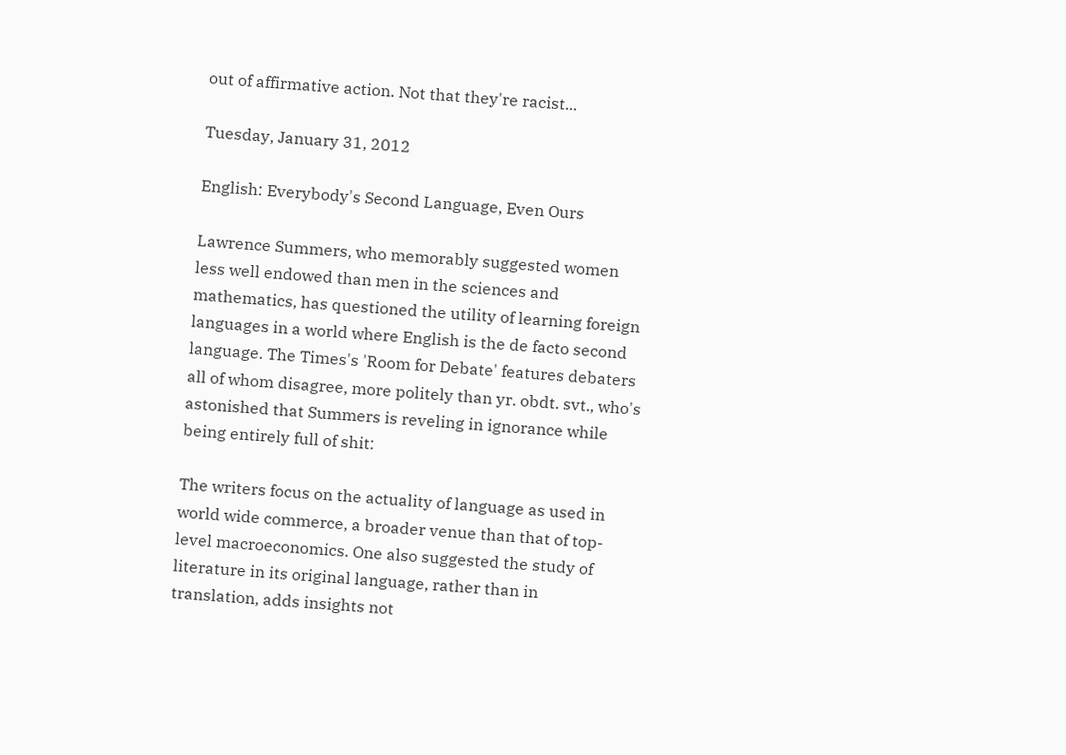out of affirmative action. Not that they're racist...

Tuesday, January 31, 2012

English: Everybody's Second Language, Even Ours

Lawrence Summers, who memorably suggested women less well endowed than men in the sciences and mathematics, has questioned the utility of learning foreign languages in a world where English is the de facto second language. The Times's 'Room for Debate' features debaters all of whom disagree, more politely than yr. obdt. svt., who's astonished that Summers is reveling in ignorance while being entirely full of shit:

The writers focus on the actuality of language as used in world wide commerce, a broader venue than that of top-level macroeconomics. One also suggested the study of literature in its original language, rather than in translation, adds insights not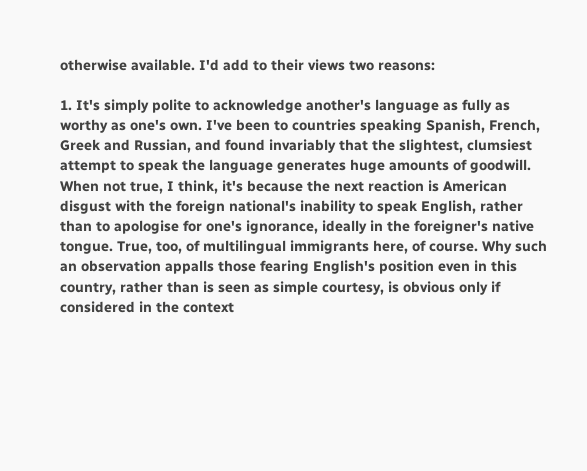otherwise available. I'd add to their views two reasons:

1. It's simply polite to acknowledge another's language as fully as worthy as one's own. I've been to countries speaking Spanish, French, Greek and Russian, and found invariably that the slightest, clumsiest attempt to speak the language generates huge amounts of goodwill. When not true, I think, it's because the next reaction is American disgust with the foreign national's inability to speak English, rather than to apologise for one's ignorance, ideally in the foreigner's native tongue. True, too, of multilingual immigrants here, of course. Why such an observation appalls those fearing English's position even in this country, rather than is seen as simple courtesy, is obvious only if considered in the context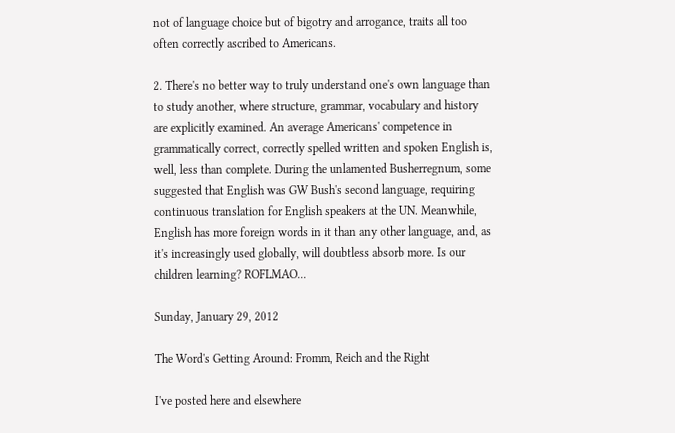not of language choice but of bigotry and arrogance, traits all too often correctly ascribed to Americans.

2. There's no better way to truly understand one's own language than to study another, where structure, grammar, vocabulary and history are explicitly examined. An average Americans' competence in grammatically correct, correctly spelled written and spoken English is, well, less than complete. During the unlamented Busherregnum, some suggested that English was GW Bush's second language, requiring continuous translation for English speakers at the UN. Meanwhile, English has more foreign words in it than any other language, and, as it's increasingly used globally, will doubtless absorb more. Is our children learning? ROFLMAO...

Sunday, January 29, 2012

The Word's Getting Around: Fromm, Reich and the Right

I've posted here and elsewhere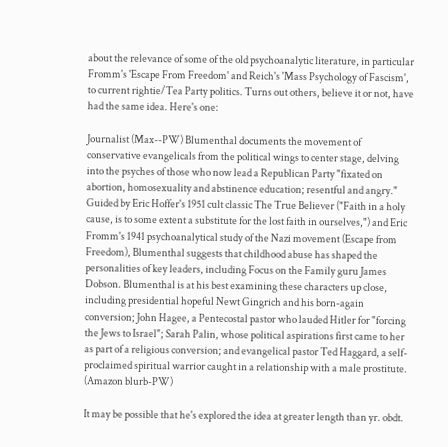about the relevance of some of the old psychoanalytic literature, in particular Fromm's 'Escape From Freedom' and Reich's 'Mass Psychology of Fascism', to current rightie/Tea Party politics. Turns out others, believe it or not, have had the same idea. Here's one:

Journalist (Max--PW) Blumenthal documents the movement of conservative evangelicals from the political wings to center stage, delving into the psyches of those who now lead a Republican Party "fixated on abortion, homosexuality and abstinence education; resentful and angry." Guided by Eric Hoffer's 1951 cult classic The True Believer ("Faith in a holy cause, is to some extent a substitute for the lost faith in ourselves,") and Eric Fromm's 1941 psychoanalytical study of the Nazi movement (Escape from Freedom), Blumenthal suggests that childhood abuse has shaped the personalities of key leaders, including Focus on the Family guru James Dobson. Blumenthal is at his best examining these characters up close, including presidential hopeful Newt Gingrich and his born-again conversion; John Hagee, a Pentecostal pastor who lauded Hitler for "forcing the Jews to Israel"; Sarah Palin, whose political aspirations first came to her as part of a religious conversion; and evangelical pastor Ted Haggard, a self-proclaimed spiritual warrior caught in a relationship with a male prostitute. (Amazon blurb-PW)

It may be possible that he's explored the idea at greater length than yr. obdt.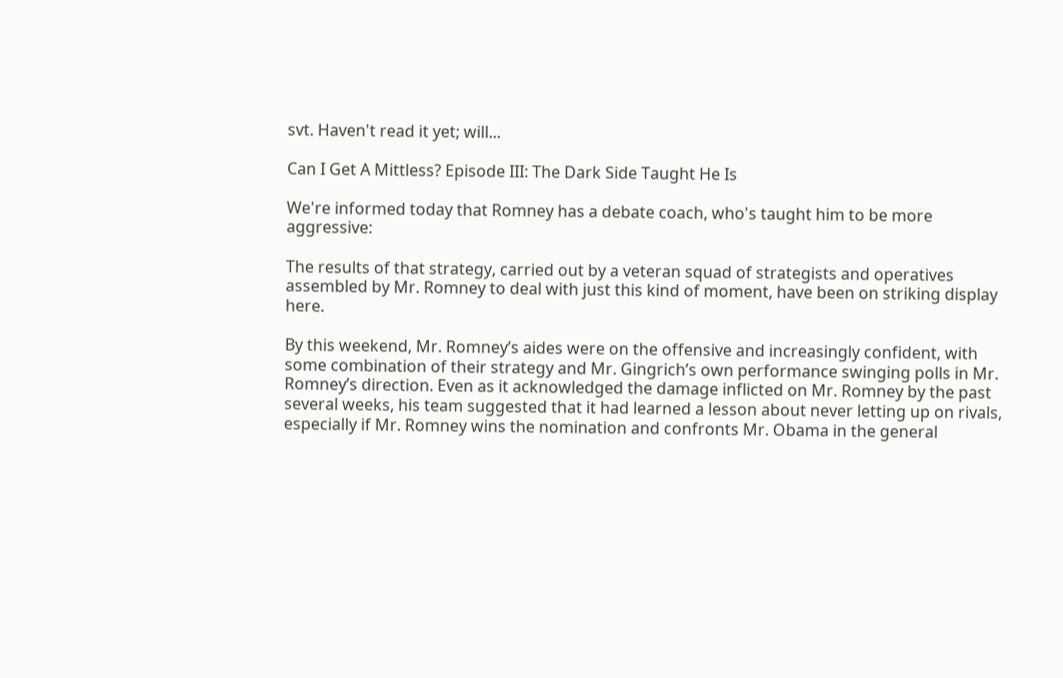svt. Haven't read it yet; will...

Can I Get A Mittless? Episode III: The Dark Side Taught He Is

We're informed today that Romney has a debate coach, who's taught him to be more aggressive:

The results of that strategy, carried out by a veteran squad of strategists and operatives assembled by Mr. Romney to deal with just this kind of moment, have been on striking display here.

By this weekend, Mr. Romney’s aides were on the offensive and increasingly confident, with some combination of their strategy and Mr. Gingrich’s own performance swinging polls in Mr. Romney’s direction. Even as it acknowledged the damage inflicted on Mr. Romney by the past several weeks, his team suggested that it had learned a lesson about never letting up on rivals, especially if Mr. Romney wins the nomination and confronts Mr. Obama in the general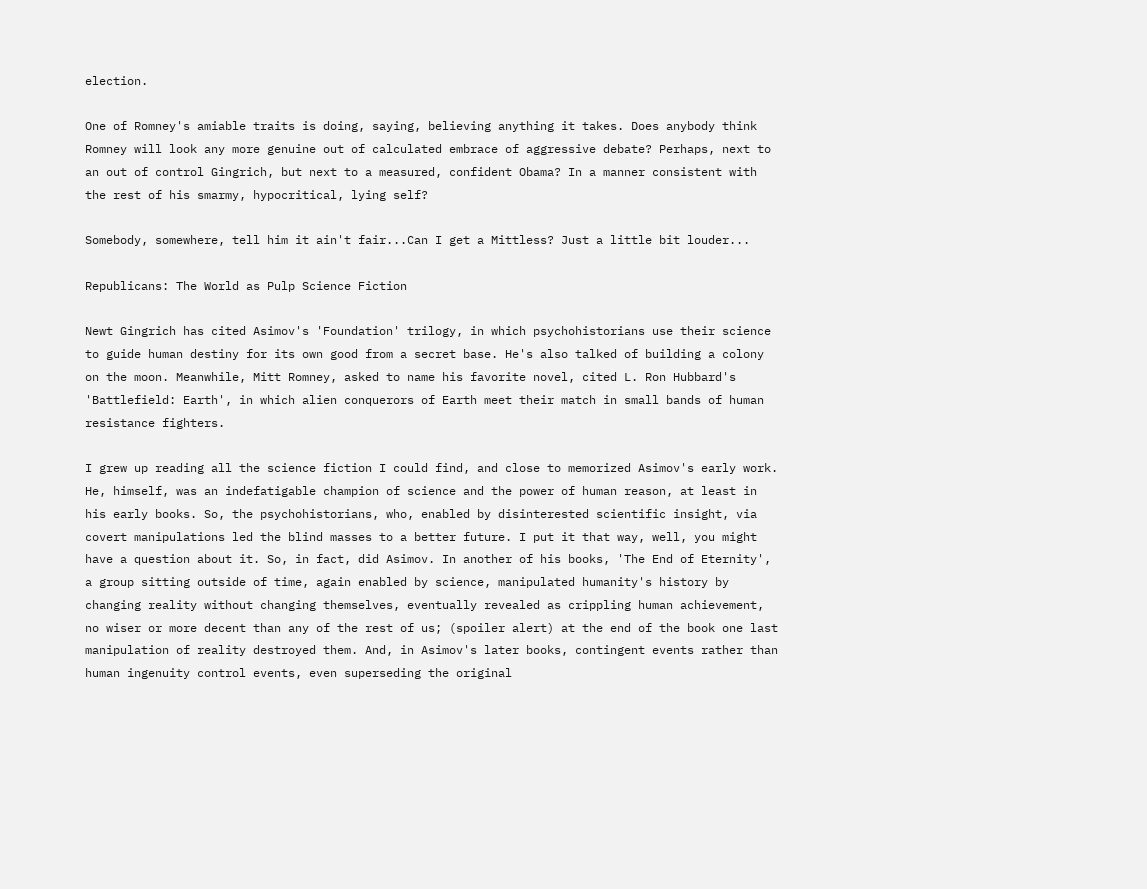election.

One of Romney's amiable traits is doing, saying, believing anything it takes. Does anybody think Romney will look any more genuine out of calculated embrace of aggressive debate? Perhaps, next to an out of control Gingrich, but next to a measured, confident Obama? In a manner consistent with the rest of his smarmy, hypocritical, lying self?

Somebody, somewhere, tell him it ain't fair...Can I get a Mittless? Just a little bit louder...

Republicans: The World as Pulp Science Fiction

Newt Gingrich has cited Asimov's 'Foundation' trilogy, in which psychohistorians use their science to guide human destiny for its own good from a secret base. He's also talked of building a colony on the moon. Meanwhile, Mitt Romney, asked to name his favorite novel, cited L. Ron Hubbard's 'Battlefield: Earth', in which alien conquerors of Earth meet their match in small bands of human resistance fighters.

I grew up reading all the science fiction I could find, and close to memorized Asimov's early work. He, himself, was an indefatigable champion of science and the power of human reason, at least in his early books. So, the psychohistorians, who, enabled by disinterested scientific insight, via covert manipulations led the blind masses to a better future. I put it that way, well, you might have a question about it. So, in fact, did Asimov. In another of his books, 'The End of Eternity', a group sitting outside of time, again enabled by science, manipulated humanity's history by changing reality without changing themselves, eventually revealed as crippling human achievement, no wiser or more decent than any of the rest of us; (spoiler alert) at the end of the book one last manipulation of reality destroyed them. And, in Asimov's later books, contingent events rather than human ingenuity control events, even superseding the original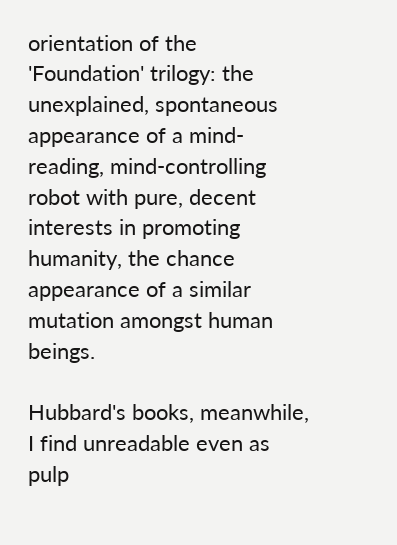orientation of the 'Foundation' trilogy: the unexplained, spontaneous appearance of a mind-reading, mind-controlling robot with pure, decent interests in promoting humanity, the chance appearance of a similar mutation amongst human beings.

Hubbard's books, meanwhile, I find unreadable even as pulp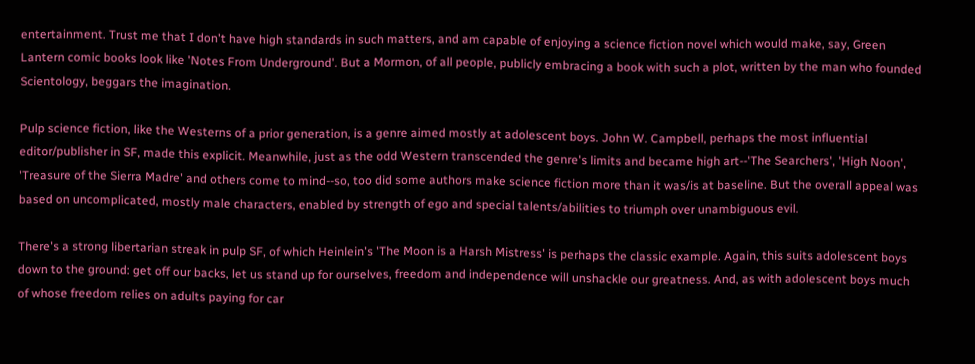entertainment. Trust me that I don't have high standards in such matters, and am capable of enjoying a science fiction novel which would make, say, Green Lantern comic books look like 'Notes From Underground'. But a Mormon, of all people, publicly embracing a book with such a plot, written by the man who founded Scientology, beggars the imagination.

Pulp science fiction, like the Westerns of a prior generation, is a genre aimed mostly at adolescent boys. John W. Campbell, perhaps the most influential editor/publisher in SF, made this explicit. Meanwhile, just as the odd Western transcended the genre's limits and became high art--'The Searchers', 'High Noon', 'Treasure of the Sierra Madre' and others come to mind--so, too did some authors make science fiction more than it was/is at baseline. But the overall appeal was based on uncomplicated, mostly male characters, enabled by strength of ego and special talents/abilities to triumph over unambiguous evil.

There's a strong libertarian streak in pulp SF, of which Heinlein's 'The Moon is a Harsh Mistress' is perhaps the classic example. Again, this suits adolescent boys down to the ground: get off our backs, let us stand up for ourselves, freedom and independence will unshackle our greatness. And, as with adolescent boys much of whose freedom relies on adults paying for car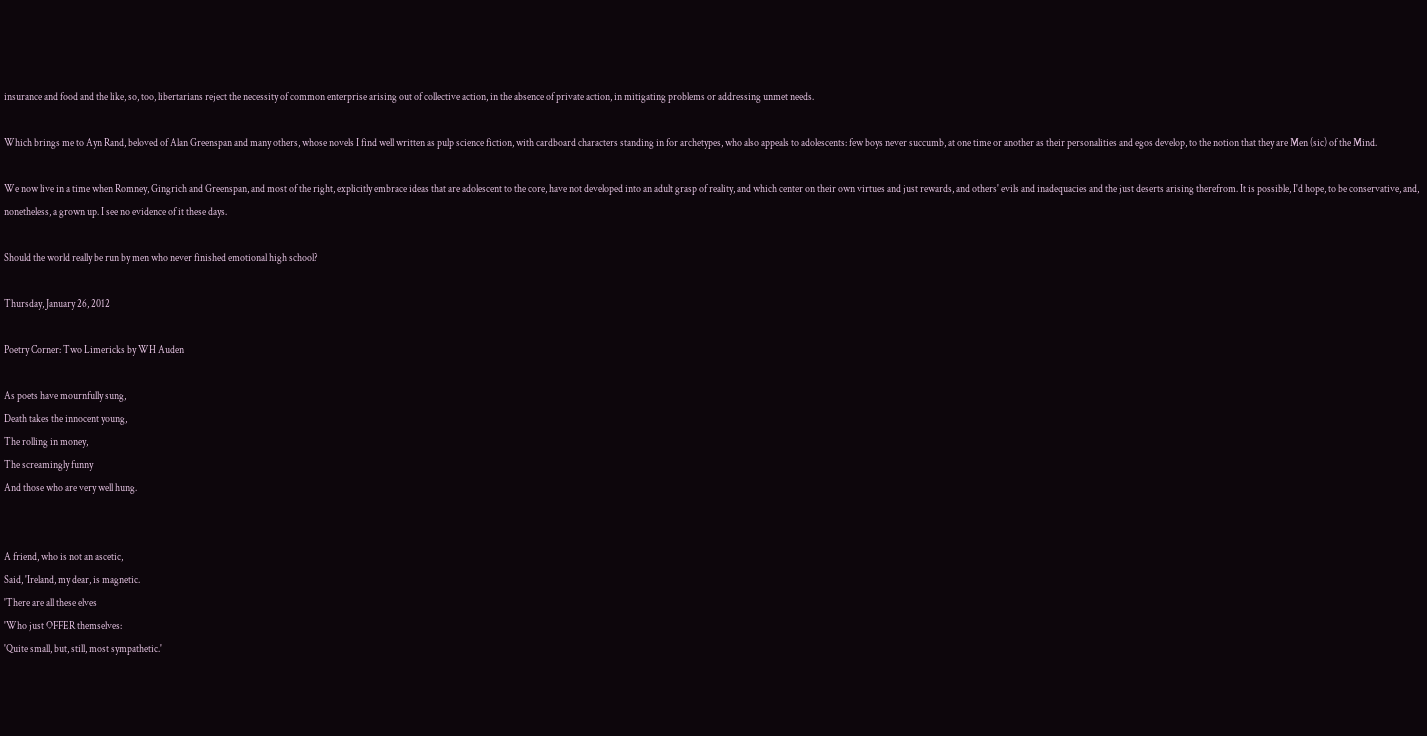insurance and food and the like, so, too, libertarians reject the necessity of common enterprise arising out of collective action, in the absence of private action, in mitigating problems or addressing unmet needs.

Which brings me to Ayn Rand, beloved of Alan Greenspan and many others, whose novels I find well written as pulp science fiction, with cardboard characters standing in for archetypes, who also appeals to adolescents: few boys never succumb, at one time or another as their personalities and egos develop, to the notion that they are Men (sic) of the Mind.

We now live in a time when Romney, Gingrich and Greenspan, and most of the right, explicitly embrace ideas that are adolescent to the core, have not developed into an adult grasp of reality, and which center on their own virtues and just rewards, and others' evils and inadequacies and the just deserts arising therefrom. It is possible, I'd hope, to be conservative, and, nonetheless, a grown up. I see no evidence of it these days.

Should the world really be run by men who never finished emotional high school?

Thursday, January 26, 2012

Poetry Corner: Two Limericks by WH Auden

As poets have mournfully sung,
Death takes the innocent young,
The rolling in money,
The screamingly funny
And those who are very well hung.


A friend, who is not an ascetic,
Said, 'Ireland, my dear, is magnetic.
'There are all these elves
'Who just OFFER themselves:
'Quite small, but, still, most sympathetic.'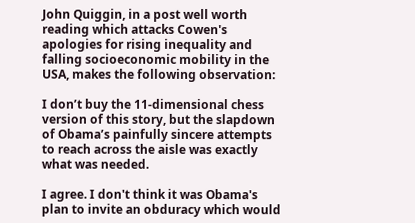John Quiggin, in a post well worth reading which attacks Cowen's apologies for rising inequality and falling socioeconomic mobility in the USA, makes the following observation:

I don’t buy the 11-dimensional chess version of this story, but the slapdown of Obama’s painfully sincere attempts to reach across the aisle was exactly what was needed.

I agree. I don't think it was Obama's plan to invite an obduracy which would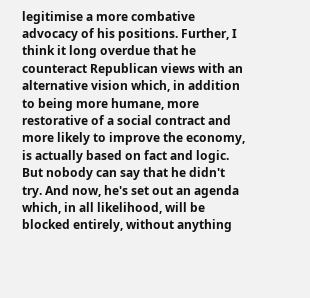legitimise a more combative advocacy of his positions. Further, I think it long overdue that he counteract Republican views with an alternative vision which, in addition to being more humane, more restorative of a social contract and more likely to improve the economy, is actually based on fact and logic. But nobody can say that he didn't try. And now, he's set out an agenda which, in all likelihood, will be blocked entirely, without anything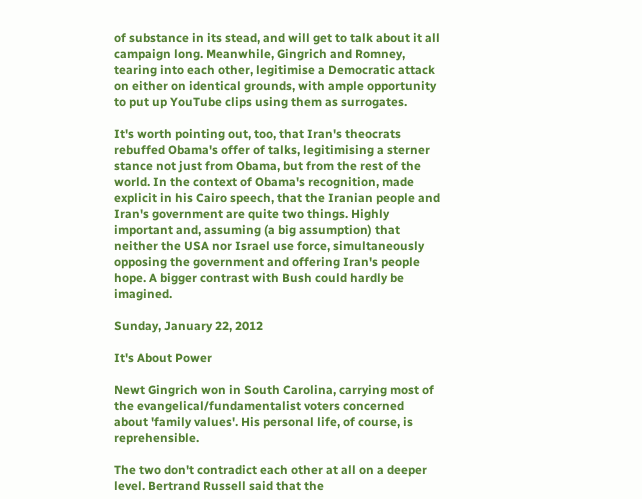of substance in its stead, and will get to talk about it all campaign long. Meanwhile, Gingrich and Romney, tearing into each other, legitimise a Democratic attack on either on identical grounds, with ample opportunity to put up YouTube clips using them as surrogates.

It's worth pointing out, too, that Iran's theocrats rebuffed Obama's offer of talks, legitimising a sterner stance not just from Obama, but from the rest of the world. In the context of Obama's recognition, made explicit in his Cairo speech, that the Iranian people and Iran's government are quite two things. Highly important and, assuming (a big assumption) that neither the USA nor Israel use force, simultaneously opposing the government and offering Iran's people hope. A bigger contrast with Bush could hardly be imagined.

Sunday, January 22, 2012

It's About Power

Newt Gingrich won in South Carolina, carrying most of the evangelical/fundamentalist voters concerned about 'family values'. His personal life, of course, is reprehensible.

The two don't contradict each other at all on a deeper level. Bertrand Russell said that the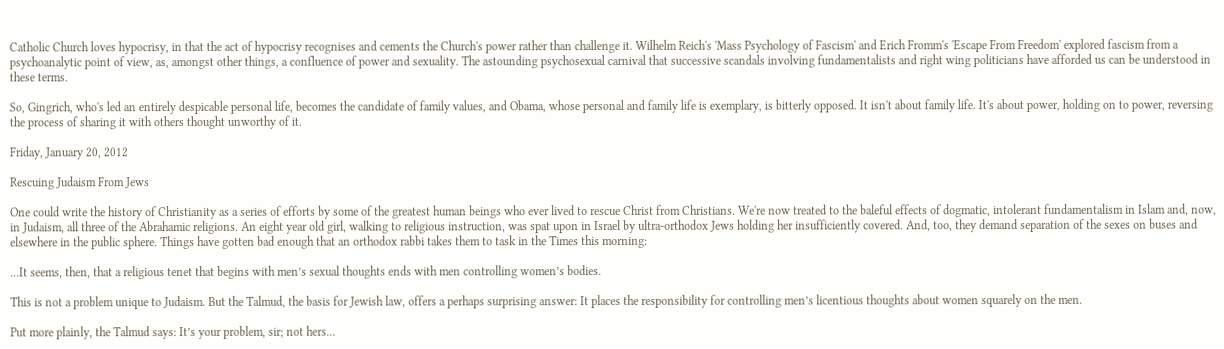Catholic Church loves hypocrisy, in that the act of hypocrisy recognises and cements the Church's power rather than challenge it. Wilhelm Reich's 'Mass Psychology of Fascism' and Erich Fromm's 'Escape From Freedom' explored fascism from a psychoanalytic point of view, as, amongst other things, a confluence of power and sexuality. The astounding psychosexual carnival that successive scandals involving fundamentalists and right wing politicians have afforded us can be understood in these terms.

So, Gingrich, who's led an entirely despicable personal life, becomes the candidate of family values, and Obama, whose personal and family life is exemplary, is bitterly opposed. It isn't about family life. It's about power, holding on to power, reversing the process of sharing it with others thought unworthy of it.

Friday, January 20, 2012

Rescuing Judaism From Jews

One could write the history of Christianity as a series of efforts by some of the greatest human beings who ever lived to rescue Christ from Christians. We're now treated to the baleful effects of dogmatic, intolerant fundamentalism in Islam and, now, in Judaism, all three of the Abrahamic religions. An eight year old girl, walking to religious instruction, was spat upon in Israel by ultra-orthodox Jews holding her insufficiently covered. And, too, they demand separation of the sexes on buses and elsewhere in the public sphere. Things have gotten bad enough that an orthodox rabbi takes them to task in the Times this morning:

...It seems, then, that a religious tenet that begins with men’s sexual thoughts ends with men controlling women’s bodies.

This is not a problem unique to Judaism. But the Talmud, the basis for Jewish law, offers a perhaps surprising answer: It places the responsibility for controlling men’s licentious thoughts about women squarely on the men.

Put more plainly, the Talmud says: It’s your problem, sir; not hers...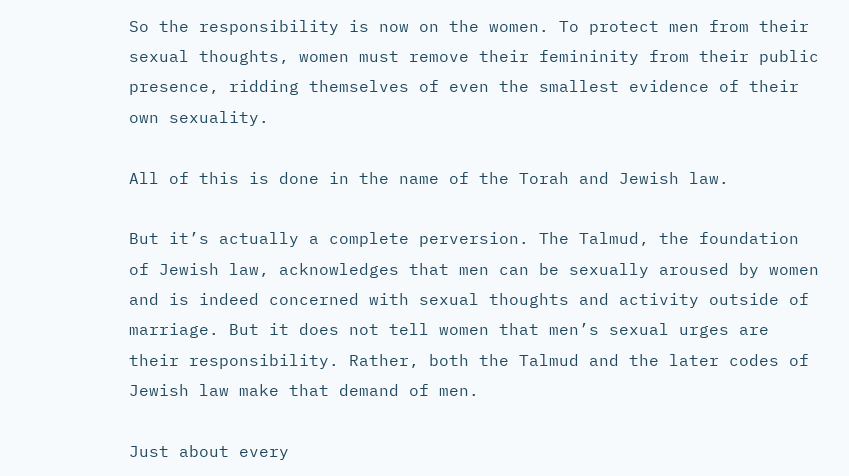So the responsibility is now on the women. To protect men from their sexual thoughts, women must remove their femininity from their public presence, ridding themselves of even the smallest evidence of their own sexuality.

All of this is done in the name of the Torah and Jewish law.

But it’s actually a complete perversion. The Talmud, the foundation of Jewish law, acknowledges that men can be sexually aroused by women and is indeed concerned with sexual thoughts and activity outside of marriage. But it does not tell women that men’s sexual urges are their responsibility. Rather, both the Talmud and the later codes of Jewish law make that demand of men.

Just about every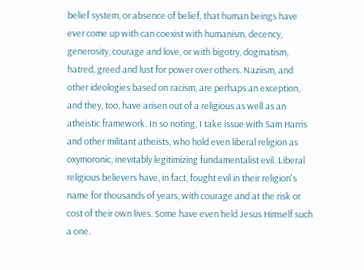belief system, or absence of belief, that human beings have ever come up with can coexist with humanism, decency, generosity, courage and love, or with bigotry, dogmatism, hatred, greed and lust for power over others. Naziism, and other ideologies based on racism, are perhaps an exception, and they, too, have arisen out of a religious as well as an atheistic framework. In so noting, I take issue with Sam Harris and other militant atheists, who hold even liberal religion as oxymoronic, inevitably legitimizing fundamentalist evil. Liberal religious believers have, in fact, fought evil in their religion's name for thousands of years, with courage and at the risk or cost of their own lives. Some have even held Jesus Himself such a one.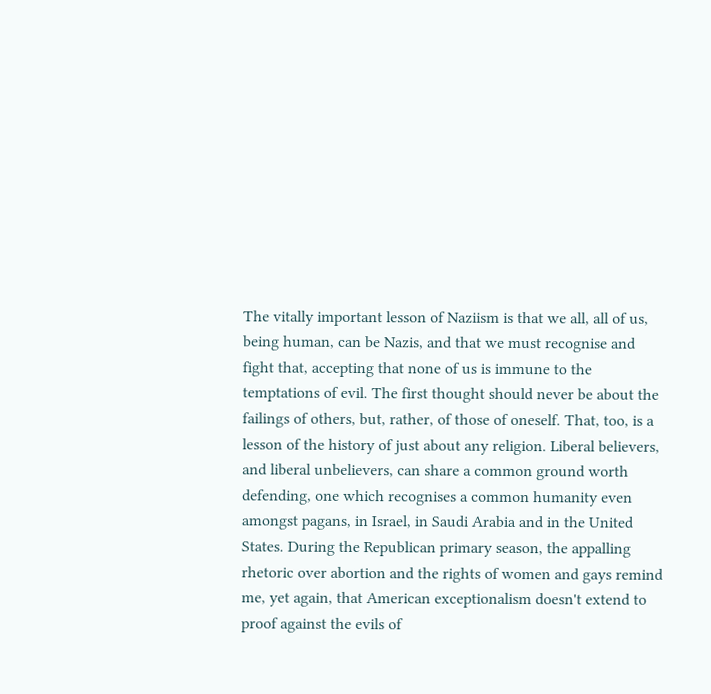The vitally important lesson of Naziism is that we all, all of us, being human, can be Nazis, and that we must recognise and fight that, accepting that none of us is immune to the temptations of evil. The first thought should never be about the failings of others, but, rather, of those of oneself. That, too, is a lesson of the history of just about any religion. Liberal believers, and liberal unbelievers, can share a common ground worth defending, one which recognises a common humanity even amongst pagans, in Israel, in Saudi Arabia and in the United States. During the Republican primary season, the appalling rhetoric over abortion and the rights of women and gays remind me, yet again, that American exceptionalism doesn't extend to proof against the evils of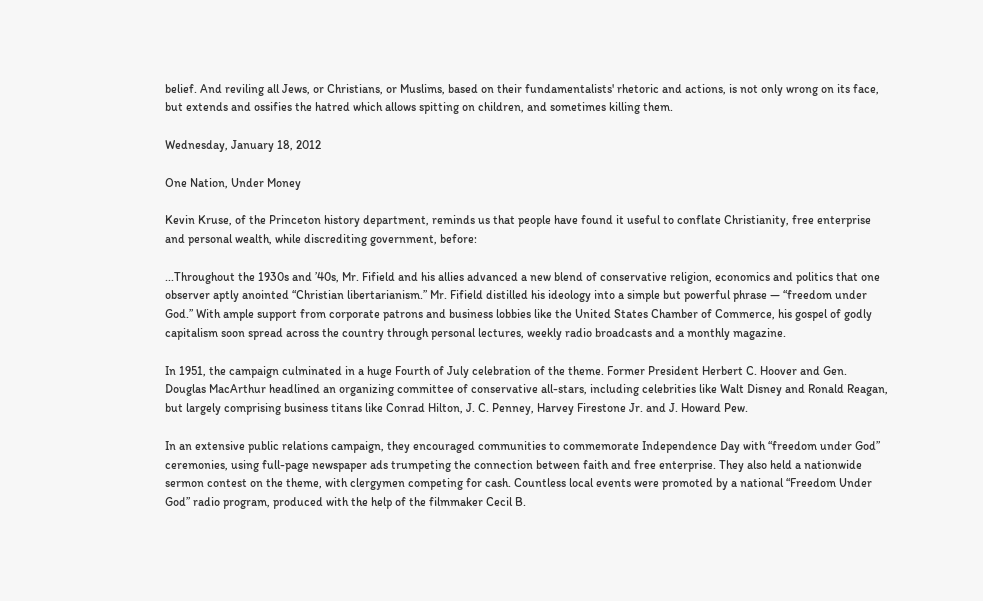belief. And reviling all Jews, or Christians, or Muslims, based on their fundamentalists' rhetoric and actions, is not only wrong on its face, but extends and ossifies the hatred which allows spitting on children, and sometimes killing them.

Wednesday, January 18, 2012

One Nation, Under Money

Kevin Kruse, of the Princeton history department, reminds us that people have found it useful to conflate Christianity, free enterprise and personal wealth, while discrediting government, before:

...Throughout the 1930s and ’40s, Mr. Fifield and his allies advanced a new blend of conservative religion, economics and politics that one observer aptly anointed “Christian libertarianism.” Mr. Fifield distilled his ideology into a simple but powerful phrase — “freedom under God.” With ample support from corporate patrons and business lobbies like the United States Chamber of Commerce, his gospel of godly capitalism soon spread across the country through personal lectures, weekly radio broadcasts and a monthly magazine.

In 1951, the campaign culminated in a huge Fourth of July celebration of the theme. Former President Herbert C. Hoover and Gen. Douglas MacArthur headlined an organizing committee of conservative all-stars, including celebrities like Walt Disney and Ronald Reagan, but largely comprising business titans like Conrad Hilton, J. C. Penney, Harvey Firestone Jr. and J. Howard Pew.

In an extensive public relations campaign, they encouraged communities to commemorate Independence Day with “freedom under God” ceremonies, using full-page newspaper ads trumpeting the connection between faith and free enterprise. They also held a nationwide sermon contest on the theme, with clergymen competing for cash. Countless local events were promoted by a national “Freedom Under God” radio program, produced with the help of the filmmaker Cecil B.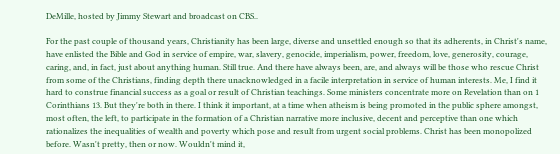DeMille, hosted by Jimmy Stewart and broadcast on CBS..

For the past couple of thousand years, Christianity has been large, diverse and unsettled enough so that its adherents, in Christ's name, have enlisted the Bible and God in service of empire, war, slavery, genocide, imperialism, power, freedom, love, generosity, courage, caring, and, in fact, just about anything human. Still true. And there have always been, are, and always will be those who rescue Christ from some of the Christians, finding depth there unacknowledged in a facile interpretation in service of human interests. Me, I find it hard to construe financial success as a goal or result of Christian teachings. Some ministers concentrate more on Revelation than on 1 Corinthians 13. But they're both in there. I think it important, at a time when atheism is being promoted in the public sphere amongst, most often, the left, to participate in the formation of a Christian narrative more inclusive, decent and perceptive than one which rationalizes the inequalities of wealth and poverty which pose and result from urgent social problems. Christ has been monopolized before. Wasn't pretty, then or now. Wouldn't mind it,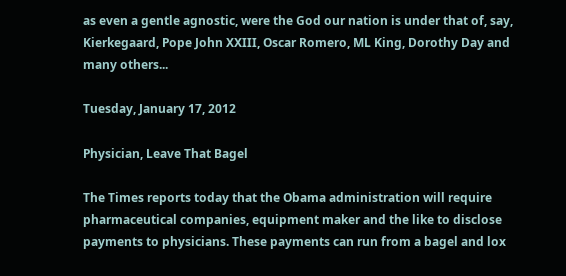as even a gentle agnostic, were the God our nation is under that of, say, Kierkegaard, Pope John XXIII, Oscar Romero, ML King, Dorothy Day and many others...

Tuesday, January 17, 2012

Physician, Leave That Bagel

The Times reports today that the Obama administration will require pharmaceutical companies, equipment maker and the like to disclose payments to physicians. These payments can run from a bagel and lox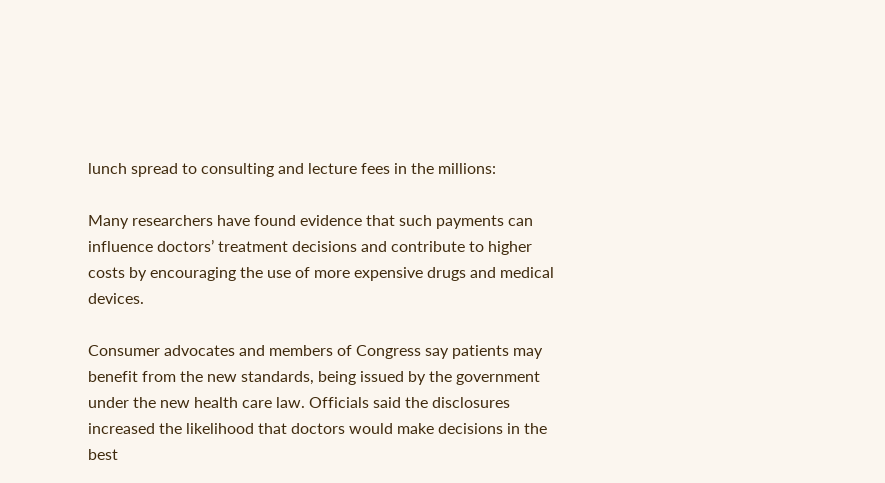lunch spread to consulting and lecture fees in the millions:

Many researchers have found evidence that such payments can influence doctors’ treatment decisions and contribute to higher costs by encouraging the use of more expensive drugs and medical devices.

Consumer advocates and members of Congress say patients may benefit from the new standards, being issued by the government under the new health care law. Officials said the disclosures increased the likelihood that doctors would make decisions in the best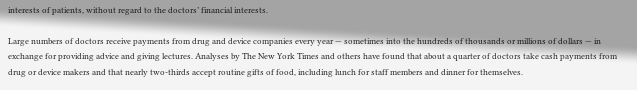interests of patients, without regard to the doctors’ financial interests.

Large numbers of doctors receive payments from drug and device companies every year — sometimes into the hundreds of thousands or millions of dollars — in exchange for providing advice and giving lectures. Analyses by The New York Times and others have found that about a quarter of doctors take cash payments from drug or device makers and that nearly two-thirds accept routine gifts of food, including lunch for staff members and dinner for themselves.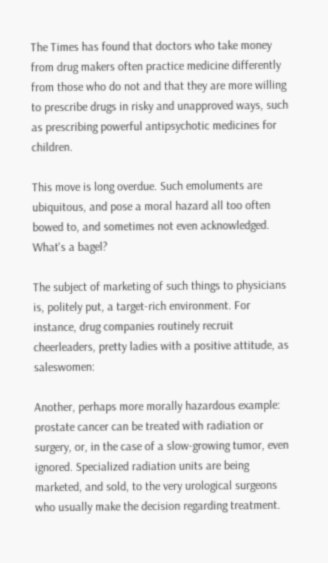The Times has found that doctors who take money from drug makers often practice medicine differently from those who do not and that they are more willing to prescribe drugs in risky and unapproved ways, such as prescribing powerful antipsychotic medicines for children.

This move is long overdue. Such emoluments are ubiquitous, and pose a moral hazard all too often bowed to, and sometimes not even acknowledged. What's a bagel?

The subject of marketing of such things to physicians is, politely put, a target-rich environment. For instance, drug companies routinely recruit cheerleaders, pretty ladies with a positive attitude, as saleswomen:

Another, perhaps more morally hazardous example: prostate cancer can be treated with radiation or surgery, or, in the case of a slow-growing tumor, even ignored. Specialized radiation units are being marketed, and sold, to the very urological surgeons who usually make the decision regarding treatment.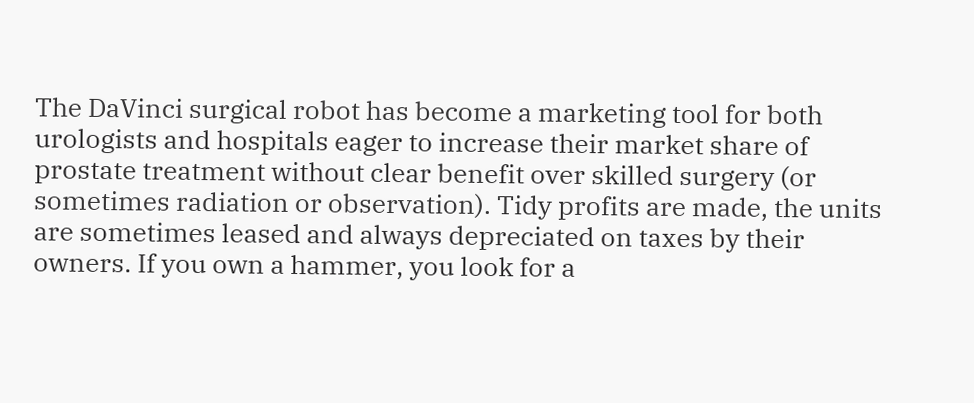The DaVinci surgical robot has become a marketing tool for both urologists and hospitals eager to increase their market share of prostate treatment without clear benefit over skilled surgery (or sometimes radiation or observation). Tidy profits are made, the units are sometimes leased and always depreciated on taxes by their owners. If you own a hammer, you look for a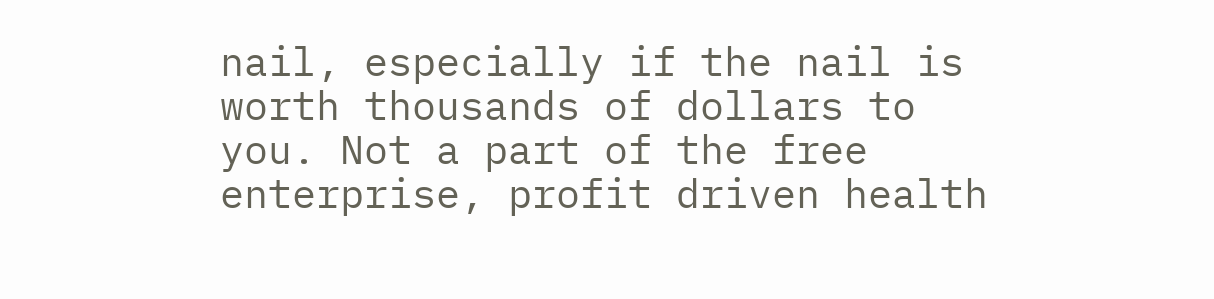nail, especially if the nail is worth thousands of dollars to you. Not a part of the free enterprise, profit driven health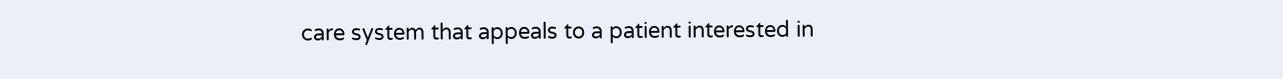care system that appeals to a patient interested in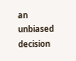an unbiased decision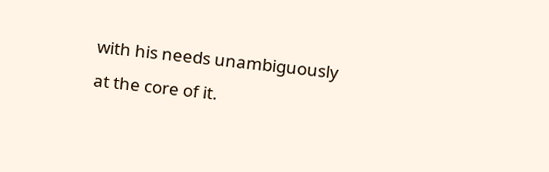with his needs unambiguously at the core of it.